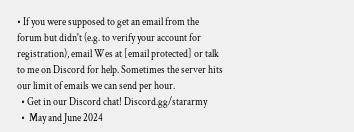• If you were supposed to get an email from the forum but didn't (e.g. to verify your account for registration), email Wes at [email protected] or talk to me on Discord for help. Sometimes the server hits our limit of emails we can send per hour.
  • Get in our Discord chat! Discord.gg/stararmy
  •  May and June 2024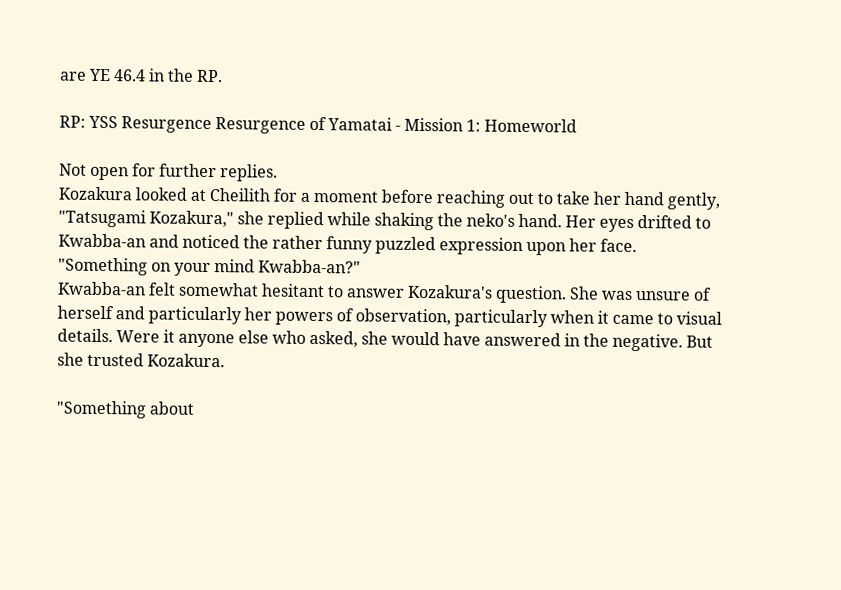are YE 46.4 in the RP.

RP: YSS Resurgence Resurgence of Yamatai - Mission 1: Homeworld

Not open for further replies.
Kozakura looked at Cheilith for a moment before reaching out to take her hand gently, "Tatsugami Kozakura," she replied while shaking the neko's hand. Her eyes drifted to Kwabba-an and noticed the rather funny puzzled expression upon her face. "Something on your mind Kwabba-an?"
Kwabba-an felt somewhat hesitant to answer Kozakura's question. She was unsure of herself and particularly her powers of observation, particularly when it came to visual details. Were it anyone else who asked, she would have answered in the negative. But she trusted Kozakura.

"Something about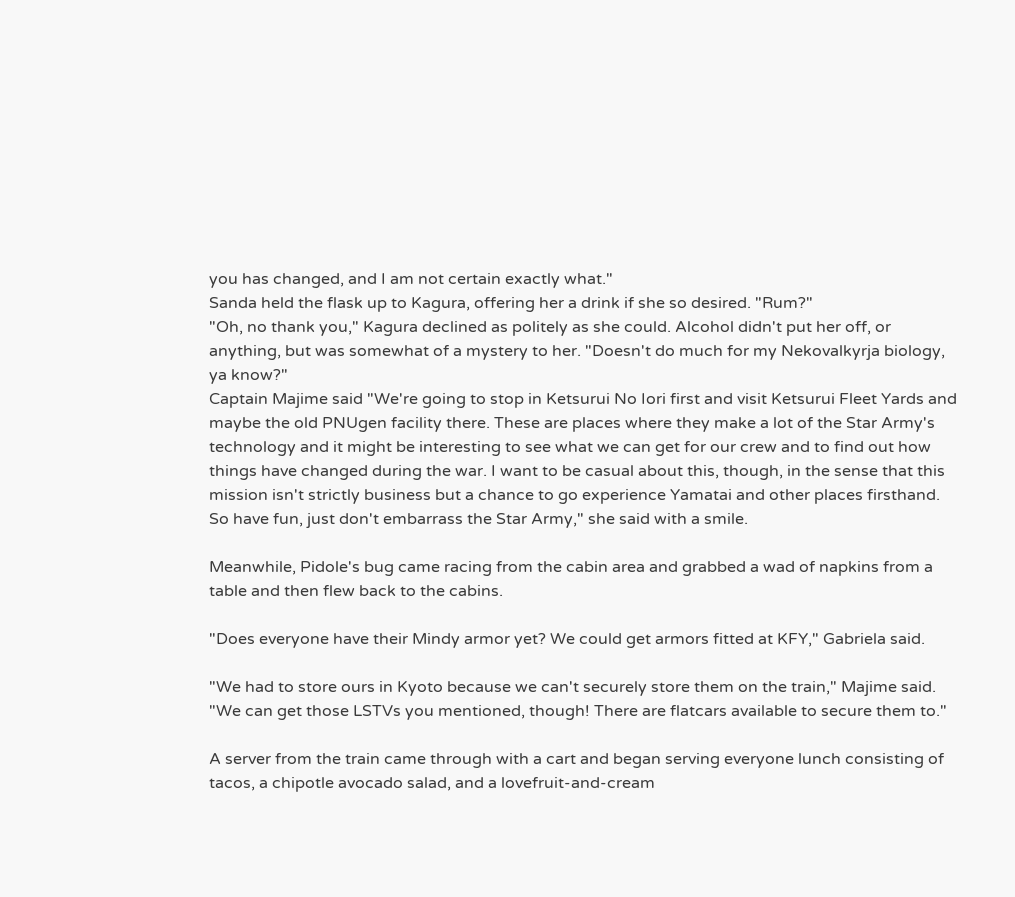you has changed, and I am not certain exactly what."
Sanda held the flask up to Kagura, offering her a drink if she so desired. "Rum?"
"Oh, no thank you," Kagura declined as politely as she could. Alcohol didn't put her off, or anything, but was somewhat of a mystery to her. "Doesn't do much for my Nekovalkyrja biology, ya know?"
Captain Majime said "We're going to stop in Ketsurui No Iori first and visit Ketsurui Fleet Yards and maybe the old PNUgen facility there. These are places where they make a lot of the Star Army's technology and it might be interesting to see what we can get for our crew and to find out how things have changed during the war. I want to be casual about this, though, in the sense that this mission isn't strictly business but a chance to go experience Yamatai and other places firsthand. So have fun, just don't embarrass the Star Army," she said with a smile.

Meanwhile, Pidole's bug came racing from the cabin area and grabbed a wad of napkins from a table and then flew back to the cabins.

"Does everyone have their Mindy armor yet? We could get armors fitted at KFY," Gabriela said.

"We had to store ours in Kyoto because we can't securely store them on the train," Majime said. "We can get those LSTVs you mentioned, though! There are flatcars available to secure them to."

A server from the train came through with a cart and began serving everyone lunch consisting of tacos, a chipotle avocado salad, and a lovefruit-and-cream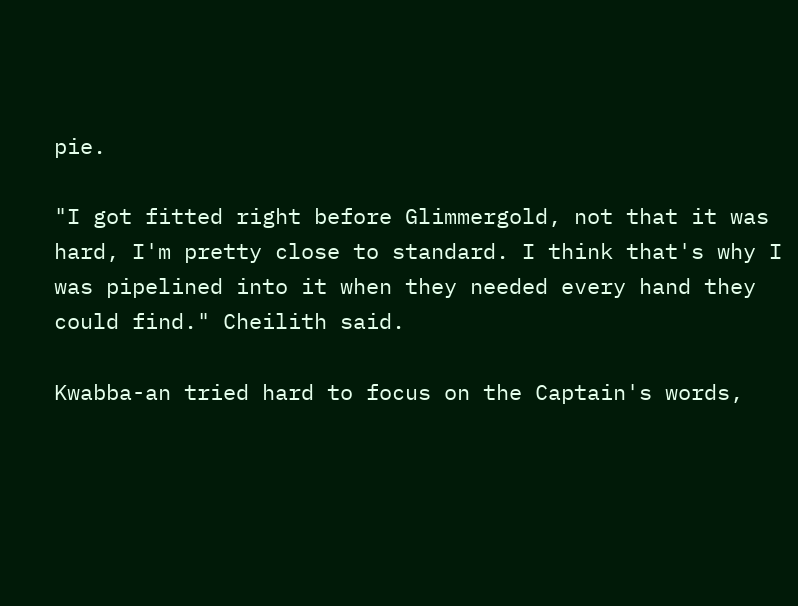pie.

"I got fitted right before Glimmergold, not that it was hard, I'm pretty close to standard. I think that's why I was pipelined into it when they needed every hand they could find." Cheilith said.

Kwabba-an tried hard to focus on the Captain's words,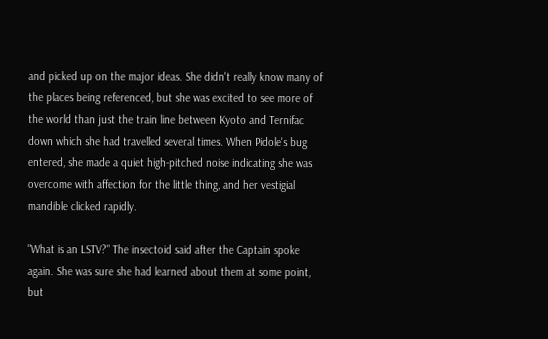and picked up on the major ideas. She didn't really know many of the places being referenced, but she was excited to see more of the world than just the train line between Kyoto and Ternifac down which she had travelled several times. When Pidole's bug entered, she made a quiet high-pitched noise indicating she was overcome with affection for the little thing, and her vestigial mandible clicked rapidly.

"What is an LSTV?" The insectoid said after the Captain spoke again. She was sure she had learned about them at some point, but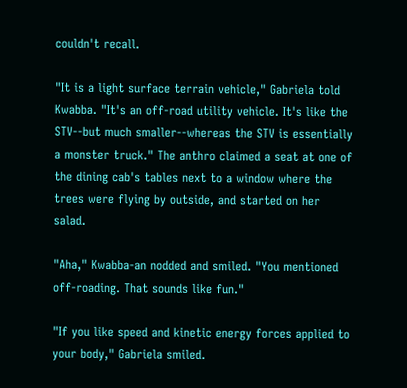couldn't recall.

"It is a light surface terrain vehicle," Gabriela told Kwabba. "It's an off-road utility vehicle. It's like the STV--but much smaller--whereas the STV is essentially a monster truck." The anthro claimed a seat at one of the dining cab's tables next to a window where the trees were flying by outside, and started on her salad.

"Aha," Kwabba-an nodded and smiled. "You mentioned off-roading. That sounds like fun."

"If you like speed and kinetic energy forces applied to your body," Gabriela smiled.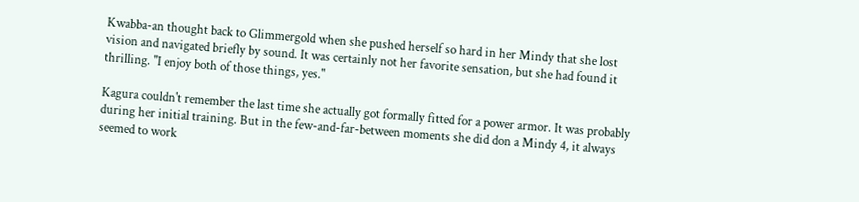Kwabba-an thought back to Glimmergold when she pushed herself so hard in her Mindy that she lost vision and navigated briefly by sound. It was certainly not her favorite sensation, but she had found it thrilling. "I enjoy both of those things, yes."

Kagura couldn't remember the last time she actually got formally fitted for a power armor. It was probably during her initial training. But in the few-and-far-between moments she did don a Mindy 4, it always seemed to work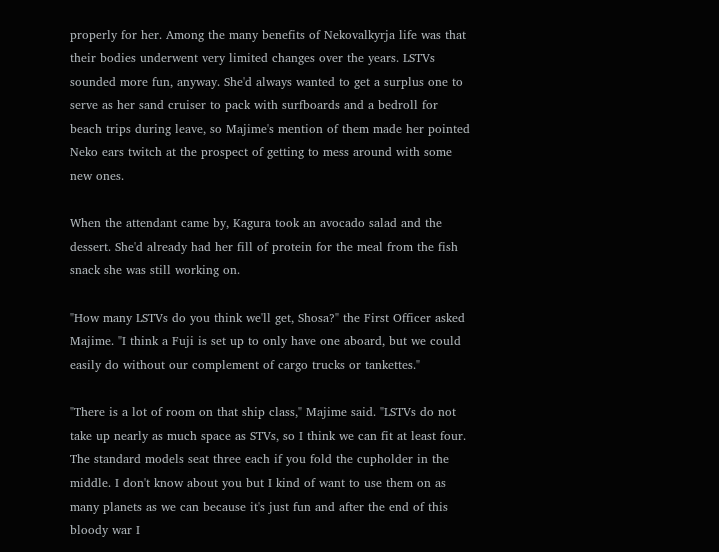properly for her. Among the many benefits of Nekovalkyrja life was that their bodies underwent very limited changes over the years. LSTVs sounded more fun, anyway. She'd always wanted to get a surplus one to serve as her sand cruiser to pack with surfboards and a bedroll for beach trips during leave, so Majime's mention of them made her pointed Neko ears twitch at the prospect of getting to mess around with some new ones.

When the attendant came by, Kagura took an avocado salad and the dessert. She'd already had her fill of protein for the meal from the fish snack she was still working on.

"How many LSTVs do you think we'll get, Shosa?" the First Officer asked Majime. "I think a Fuji is set up to only have one aboard, but we could easily do without our complement of cargo trucks or tankettes."

"There is a lot of room on that ship class," Majime said. "LSTVs do not take up nearly as much space as STVs, so I think we can fit at least four. The standard models seat three each if you fold the cupholder in the middle. I don't know about you but I kind of want to use them on as many planets as we can because it's just fun and after the end of this bloody war I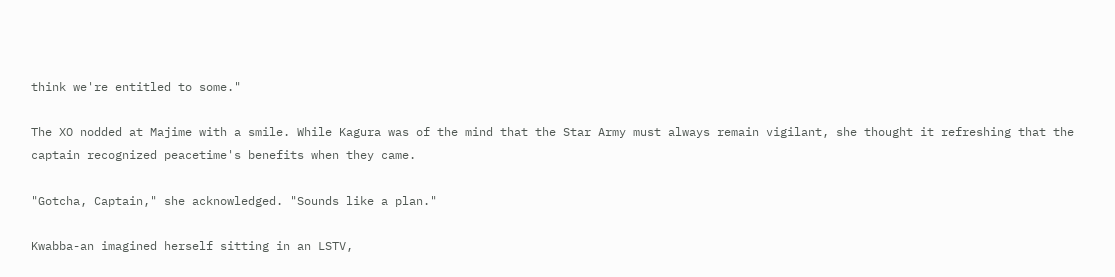think we're entitled to some."

The XO nodded at Majime with a smile. While Kagura was of the mind that the Star Army must always remain vigilant, she thought it refreshing that the captain recognized peacetime's benefits when they came.

"Gotcha, Captain," she acknowledged. "Sounds like a plan."

Kwabba-an imagined herself sitting in an LSTV,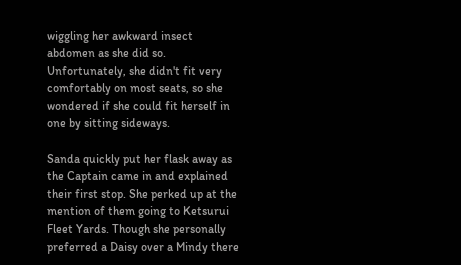wiggling her awkward insect abdomen as she did so. Unfortunately, she didn't fit very comfortably on most seats, so she wondered if she could fit herself in one by sitting sideways.

Sanda quickly put her flask away as the Captain came in and explained their first stop. She perked up at the mention of them going to Ketsurui Fleet Yards. Though she personally preferred a Daisy over a Mindy there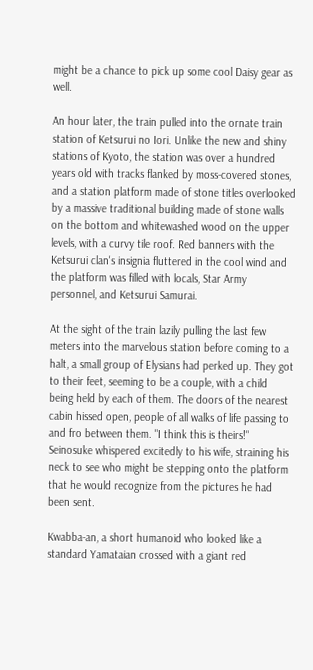might be a chance to pick up some cool Daisy gear as well.

An hour later, the train pulled into the ornate train station of Ketsurui no Iori. Unlike the new and shiny stations of Kyoto, the station was over a hundred years old with tracks flanked by moss-covered stones, and a station platform made of stone titles overlooked by a massive traditional building made of stone walls on the bottom and whitewashed wood on the upper levels, with a curvy tile roof. Red banners with the Ketsurui clan's insignia fluttered in the cool wind and the platform was filled with locals, Star Army personnel, and Ketsurui Samurai.

At the sight of the train lazily pulling the last few meters into the marvelous station before coming to a halt, a small group of Elysians had perked up. They got to their feet, seeming to be a couple, with a child being held by each of them. The doors of the nearest cabin hissed open, people of all walks of life passing to and fro between them. "I think this is theirs!" Seinosuke whispered excitedly to his wife, straining his neck to see who might be stepping onto the platform that he would recognize from the pictures he had been sent.

Kwabba-an, a short humanoid who looked like a standard Yamataian crossed with a giant red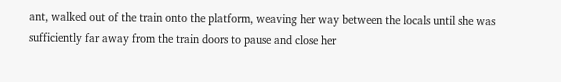ant, walked out of the train onto the platform, weaving her way between the locals until she was sufficiently far away from the train doors to pause and close her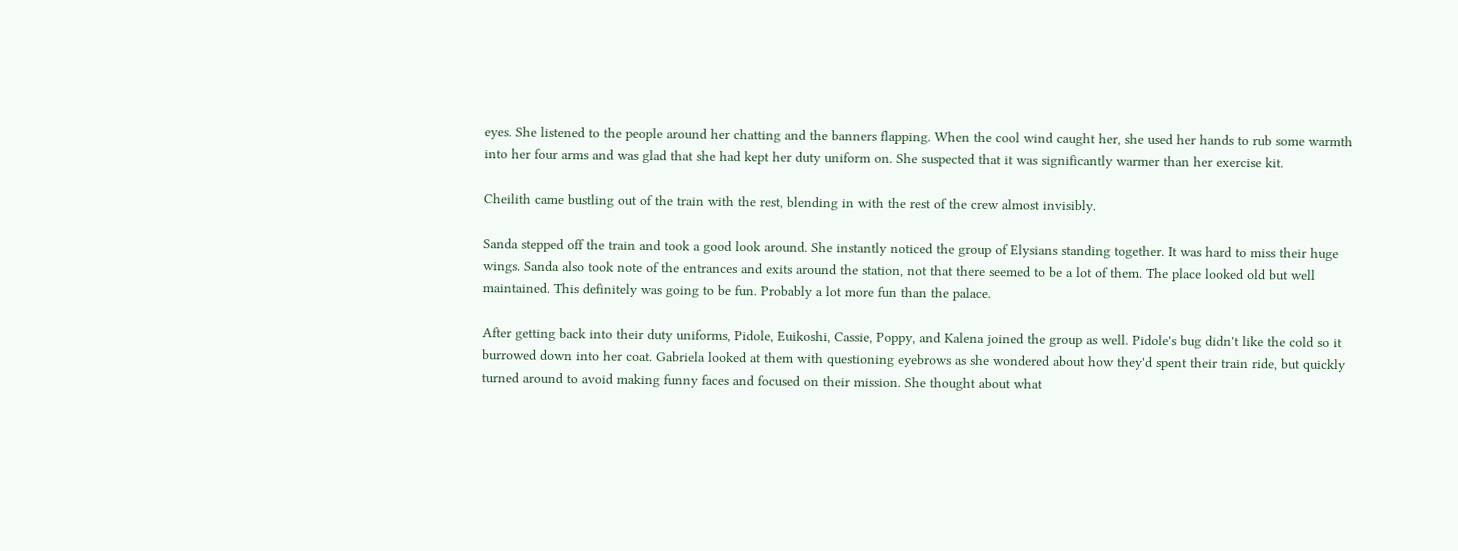eyes. She listened to the people around her chatting and the banners flapping. When the cool wind caught her, she used her hands to rub some warmth into her four arms and was glad that she had kept her duty uniform on. She suspected that it was significantly warmer than her exercise kit.

Cheilith came bustling out of the train with the rest, blending in with the rest of the crew almost invisibly.

Sanda stepped off the train and took a good look around. She instantly noticed the group of Elysians standing together. It was hard to miss their huge wings. Sanda also took note of the entrances and exits around the station, not that there seemed to be a lot of them. The place looked old but well maintained. This definitely was going to be fun. Probably a lot more fun than the palace.

After getting back into their duty uniforms, Pidole, Euikoshi, Cassie, Poppy, and Kalena joined the group as well. Pidole's bug didn't like the cold so it burrowed down into her coat. Gabriela looked at them with questioning eyebrows as she wondered about how they'd spent their train ride, but quickly turned around to avoid making funny faces and focused on their mission. She thought about what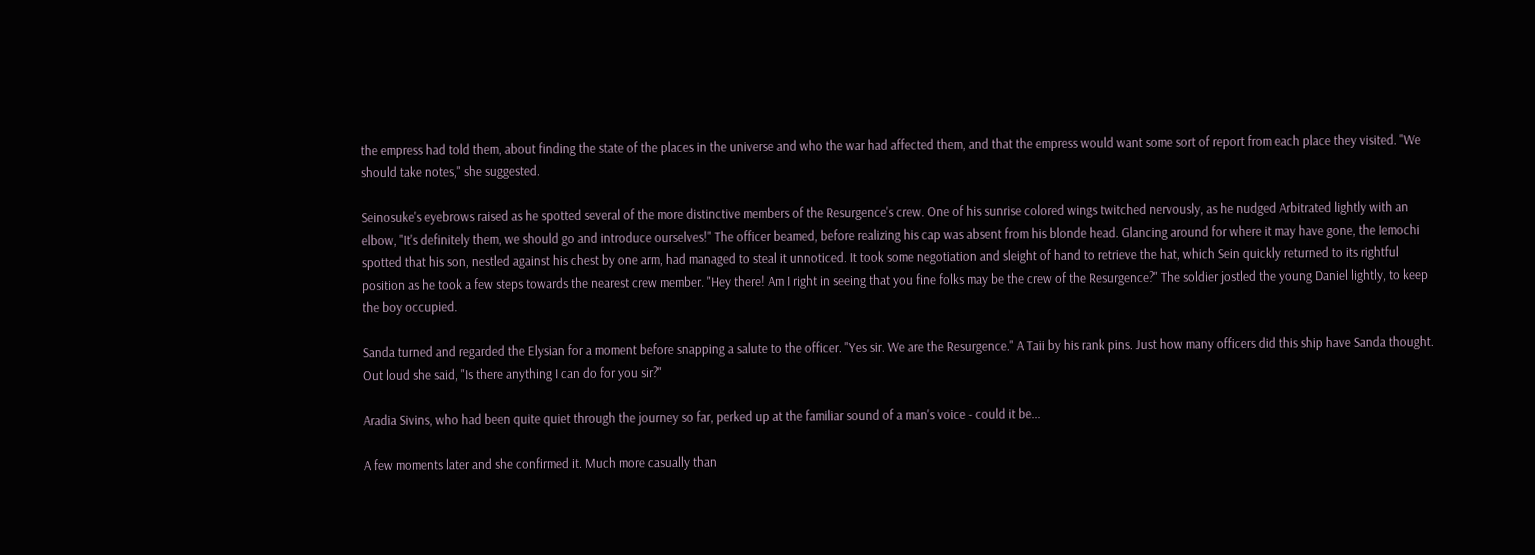the empress had told them, about finding the state of the places in the universe and who the war had affected them, and that the empress would want some sort of report from each place they visited. "We should take notes," she suggested.

Seinosuke's eyebrows raised as he spotted several of the more distinctive members of the Resurgence's crew. One of his sunrise colored wings twitched nervously, as he nudged Arbitrated lightly with an elbow, "It's definitely them, we should go and introduce ourselves!" The officer beamed, before realizing his cap was absent from his blonde head. Glancing around for where it may have gone, the Iemochi spotted that his son, nestled against his chest by one arm, had managed to steal it unnoticed. It took some negotiation and sleight of hand to retrieve the hat, which Sein quickly returned to its rightful position as he took a few steps towards the nearest crew member. "Hey there! Am I right in seeing that you fine folks may be the crew of the Resurgence?" The soldier jostled the young Daniel lightly, to keep the boy occupied.

Sanda turned and regarded the Elysian for a moment before snapping a salute to the officer. "Yes sir. We are the Resurgence." A Taii by his rank pins. Just how many officers did this ship have Sanda thought. Out loud she said, "Is there anything I can do for you sir?"

Aradia Sivins, who had been quite quiet through the journey so far, perked up at the familiar sound of a man's voice - could it be...

A few moments later and she confirmed it. Much more casually than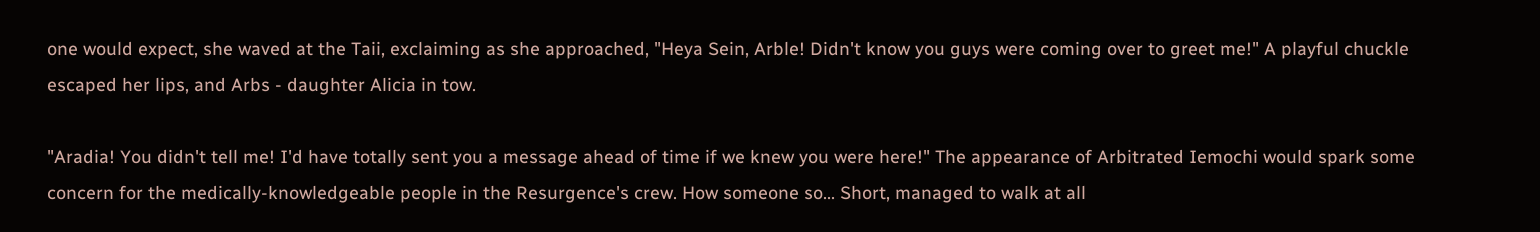one would expect, she waved at the Taii, exclaiming as she approached, "Heya Sein, Arble! Didn't know you guys were coming over to greet me!" A playful chuckle escaped her lips, and Arbs - daughter Alicia in tow.

"Aradia! You didn't tell me! I'd have totally sent you a message ahead of time if we knew you were here!" The appearance of Arbitrated Iemochi would spark some concern for the medically-knowledgeable people in the Resurgence's crew. How someone so... Short, managed to walk at all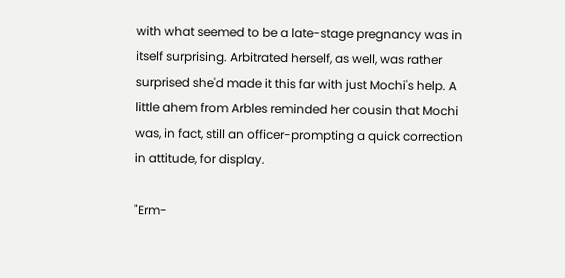with what seemed to be a late-stage pregnancy was in itself surprising. Arbitrated herself, as well, was rather surprised she'd made it this far with just Mochi's help. A little ahem from Arbles reminded her cousin that Mochi was, in fact, still an officer-prompting a quick correction in attitude, for display.

"Erm-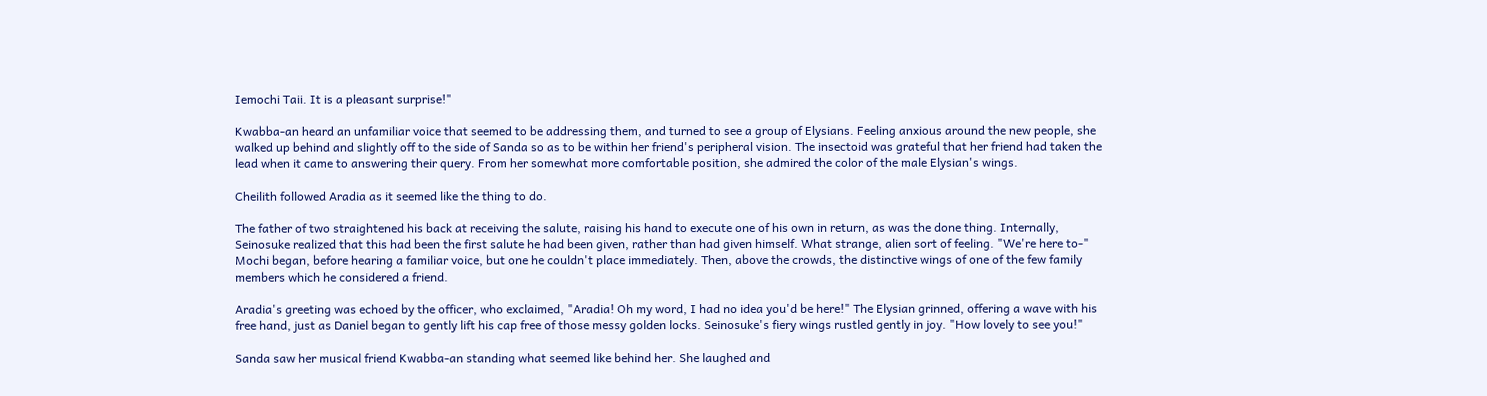Iemochi Taii. It is a pleasant surprise!"

Kwabba-an heard an unfamiliar voice that seemed to be addressing them, and turned to see a group of Elysians. Feeling anxious around the new people, she walked up behind and slightly off to the side of Sanda so as to be within her friend's peripheral vision. The insectoid was grateful that her friend had taken the lead when it came to answering their query. From her somewhat more comfortable position, she admired the color of the male Elysian's wings.

Cheilith followed Aradia as it seemed like the thing to do.

The father of two straightened his back at receiving the salute, raising his hand to execute one of his own in return, as was the done thing. Internally, Seinosuke realized that this had been the first salute he had been given, rather than had given himself. What strange, alien sort of feeling. "We're here to-" Mochi began, before hearing a familiar voice, but one he couldn't place immediately. Then, above the crowds, the distinctive wings of one of the few family members which he considered a friend.

Aradia's greeting was echoed by the officer, who exclaimed, "Aradia! Oh my word, I had no idea you'd be here!" The Elysian grinned, offering a wave with his free hand, just as Daniel began to gently lift his cap free of those messy golden locks. Seinosuke's fiery wings rustled gently in joy. "How lovely to see you!"

Sanda saw her musical friend Kwabba-an standing what seemed like behind her. She laughed and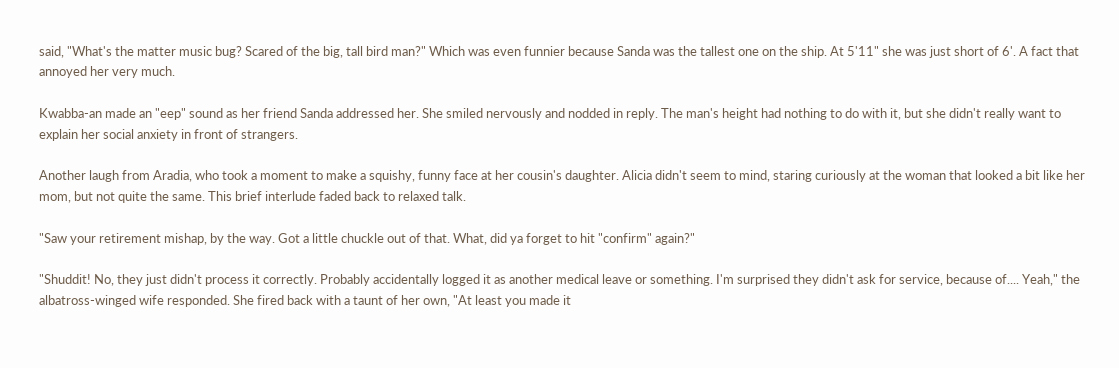said, "What's the matter music bug? Scared of the big, tall bird man?" Which was even funnier because Sanda was the tallest one on the ship. At 5'11" she was just short of 6'. A fact that annoyed her very much.

Kwabba-an made an "eep" sound as her friend Sanda addressed her. She smiled nervously and nodded in reply. The man's height had nothing to do with it, but she didn't really want to explain her social anxiety in front of strangers.

Another laugh from Aradia, who took a moment to make a squishy, funny face at her cousin's daughter. Alicia didn't seem to mind, staring curiously at the woman that looked a bit like her mom, but not quite the same. This brief interlude faded back to relaxed talk.

"Saw your retirement mishap, by the way. Got a little chuckle out of that. What, did ya forget to hit "confirm" again?"

"Shuddit! No, they just didn't process it correctly. Probably accidentally logged it as another medical leave or something. I'm surprised they didn't ask for service, because of.... Yeah," the albatross-winged wife responded. She fired back with a taunt of her own, "At least you made it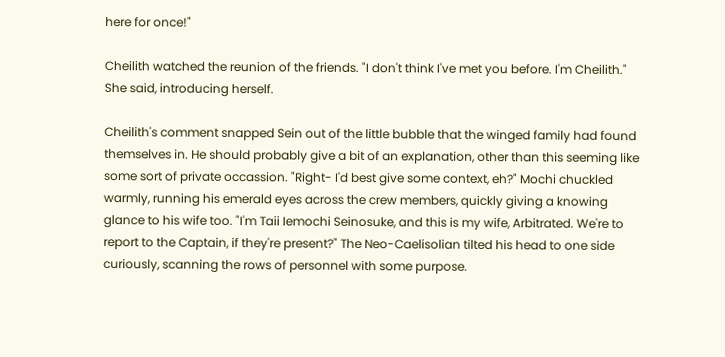here for once!"

Cheilith watched the reunion of the friends. "I don't think I've met you before. I'm Cheilith." She said, introducing herself.

Cheilith's comment snapped Sein out of the little bubble that the winged family had found themselves in. He should probably give a bit of an explanation, other than this seeming like some sort of private occassion. "Right- I'd best give some context, eh?" Mochi chuckled warmly, running his emerald eyes across the crew members, quickly giving a knowing glance to his wife too. "I'm Taii Iemochi Seinosuke, and this is my wife, Arbitrated. We're to report to the Captain, if they're present?" The Neo-Caelisolian tilted his head to one side curiously, scanning the rows of personnel with some purpose.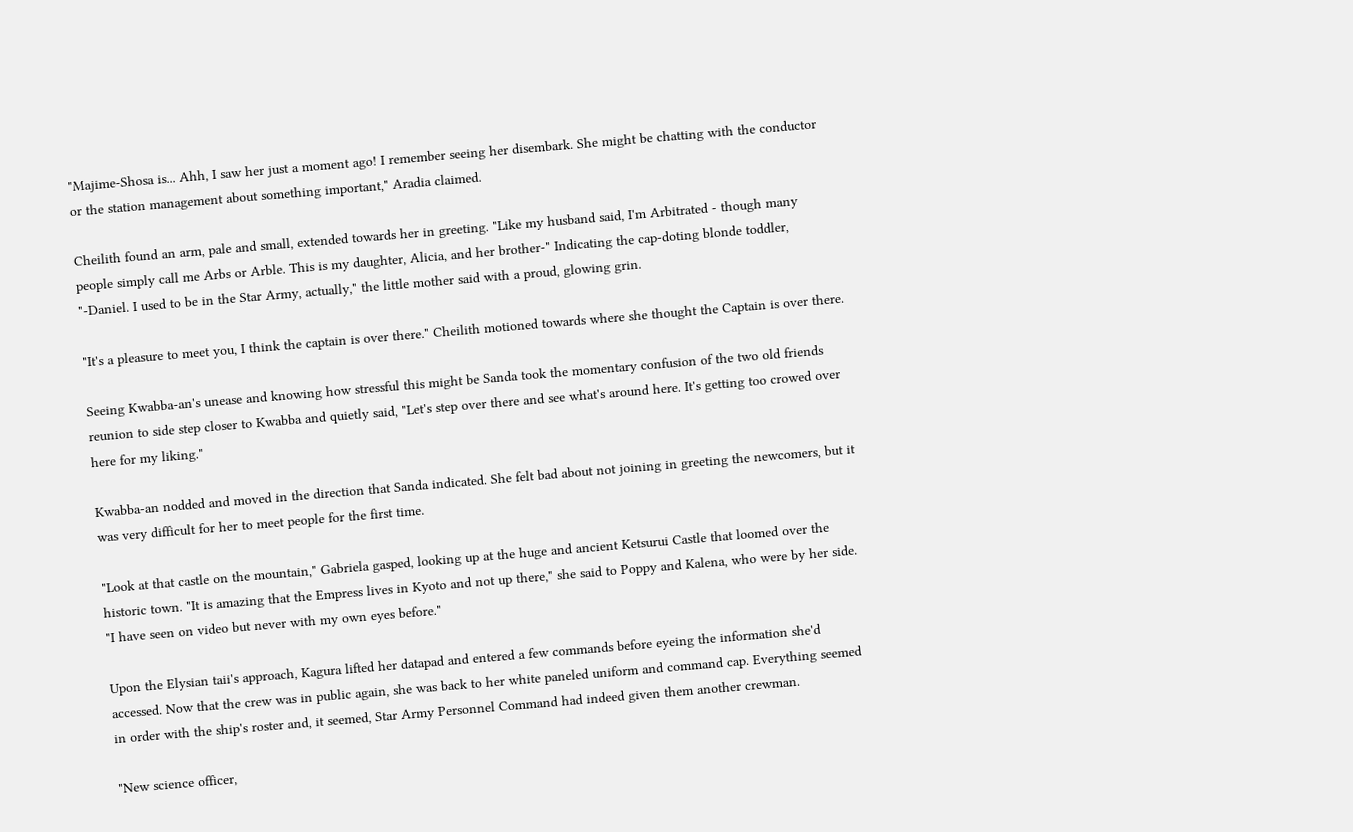"Majime-Shosa is... Ahh, I saw her just a moment ago! I remember seeing her disembark. She might be chatting with the conductor or the station management about something important," Aradia claimed.

Cheilith found an arm, pale and small, extended towards her in greeting. "Like my husband said, I'm Arbitrated - though many people simply call me Arbs or Arble. This is my daughter, Alicia, and her brother-" Indicating the cap-doting blonde toddler, "-Daniel. I used to be in the Star Army, actually," the little mother said with a proud, glowing grin.

"It's a pleasure to meet you, I think the captain is over there." Cheilith motioned towards where she thought the Captain is over there.

Seeing Kwabba-an's unease and knowing how stressful this might be Sanda took the momentary confusion of the two old friends reunion to side step closer to Kwabba and quietly said, "Let's step over there and see what's around here. It's getting too crowed over here for my liking."

Kwabba-an nodded and moved in the direction that Sanda indicated. She felt bad about not joining in greeting the newcomers, but it was very difficult for her to meet people for the first time.

"Look at that castle on the mountain," Gabriela gasped, looking up at the huge and ancient Ketsurui Castle that loomed over the historic town. "It is amazing that the Empress lives in Kyoto and not up there," she said to Poppy and Kalena, who were by her side. "I have seen on video but never with my own eyes before."

Upon the Elysian taii's approach, Kagura lifted her datapad and entered a few commands before eyeing the information she'd accessed. Now that the crew was in public again, she was back to her white paneled uniform and command cap. Everything seemed in order with the ship's roster and, it seemed, Star Army Personnel Command had indeed given them another crewman.

"New science officer,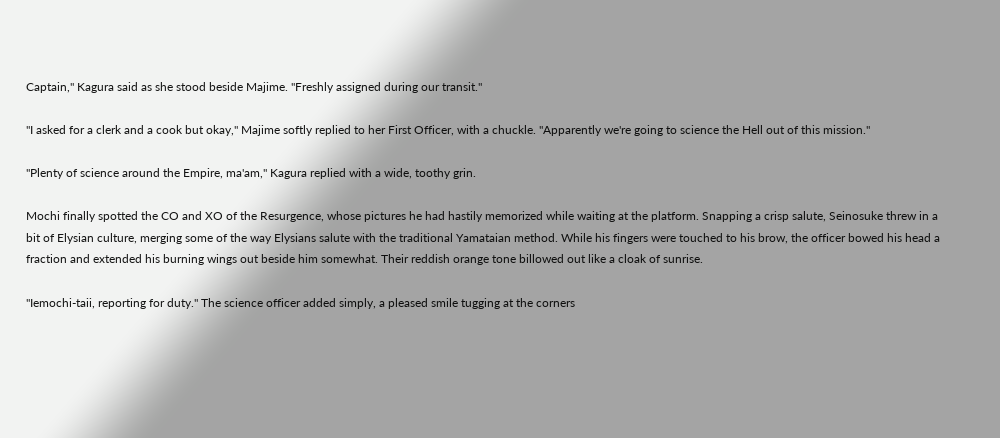Captain," Kagura said as she stood beside Majime. "Freshly assigned during our transit."

"I asked for a clerk and a cook but okay," Majime softly replied to her First Officer, with a chuckle. "Apparently we're going to science the Hell out of this mission."

"Plenty of science around the Empire, ma'am," Kagura replied with a wide, toothy grin.

Mochi finally spotted the CO and XO of the Resurgence, whose pictures he had hastily memorized while waiting at the platform. Snapping a crisp salute, Seinosuke threw in a bit of Elysian culture, merging some of the way Elysians salute with the traditional Yamataian method. While his fingers were touched to his brow, the officer bowed his head a fraction and extended his burning wings out beside him somewhat. Their reddish orange tone billowed out like a cloak of sunrise.

"Iemochi-taii, reporting for duty." The science officer added simply, a pleased smile tugging at the corners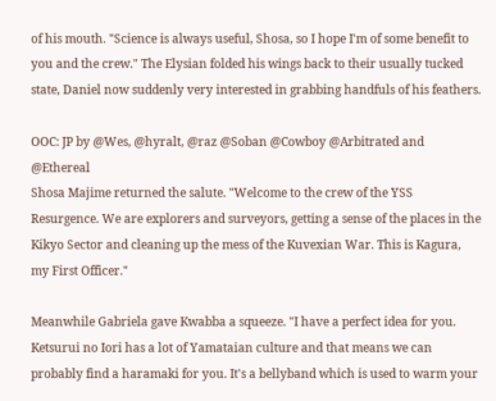of his mouth. "Science is always useful, Shosa, so I hope I'm of some benefit to you and the crew." The Elysian folded his wings back to their usually tucked state, Daniel now suddenly very interested in grabbing handfuls of his feathers.

OOC: JP by @Wes, @hyralt, @raz @Soban @Cowboy @Arbitrated and @Ethereal
Shosa Majime returned the salute. "Welcome to the crew of the YSS Resurgence. We are explorers and surveyors, getting a sense of the places in the Kikyo Sector and cleaning up the mess of the Kuvexian War. This is Kagura, my First Officer."

Meanwhile Gabriela gave Kwabba a squeeze. "I have a perfect idea for you. Ketsurui no Iori has a lot of Yamataian culture and that means we can probably find a haramaki for you. It's a bellyband which is used to warm your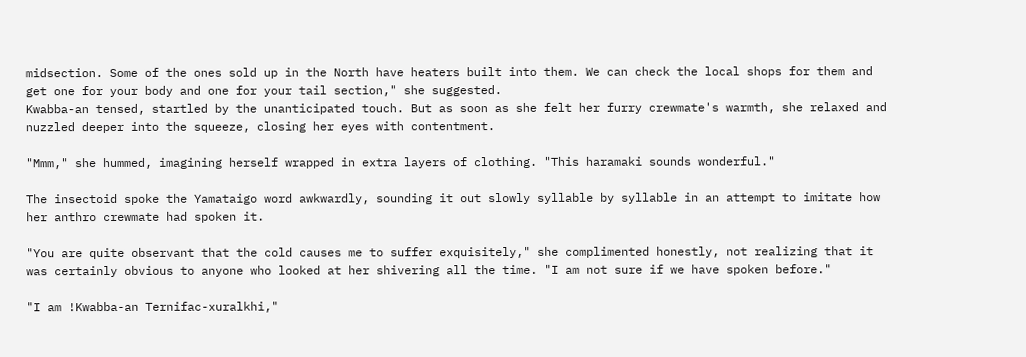midsection. Some of the ones sold up in the North have heaters built into them. We can check the local shops for them and get one for your body and one for your tail section," she suggested.
Kwabba-an tensed, startled by the unanticipated touch. But as soon as she felt her furry crewmate's warmth, she relaxed and nuzzled deeper into the squeeze, closing her eyes with contentment.

"Mmm," she hummed, imagining herself wrapped in extra layers of clothing. "This haramaki sounds wonderful."

The insectoid spoke the Yamataigo word awkwardly, sounding it out slowly syllable by syllable in an attempt to imitate how her anthro crewmate had spoken it.

"You are quite observant that the cold causes me to suffer exquisitely," she complimented honestly, not realizing that it was certainly obvious to anyone who looked at her shivering all the time. "I am not sure if we have spoken before."

"I am !Kwabba-an Ternifac-xuralkhi,"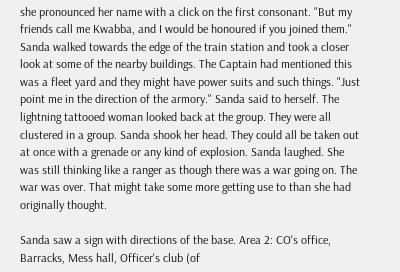she pronounced her name with a click on the first consonant. "But my friends call me Kwabba, and I would be honoured if you joined them."
Sanda walked towards the edge of the train station and took a closer look at some of the nearby buildings. The Captain had mentioned this was a fleet yard and they might have power suits and such things. "Just point me in the direction of the armory." Sanda said to herself. The lightning tattooed woman looked back at the group. They were all clustered in a group. Sanda shook her head. They could all be taken out at once with a grenade or any kind of explosion. Sanda laughed. She was still thinking like a ranger as though there was a war going on. The war was over. That might take some more getting use to than she had originally thought.

Sanda saw a sign with directions of the base. Area 2: CO's office, Barracks, Mess hall, Officer's club (of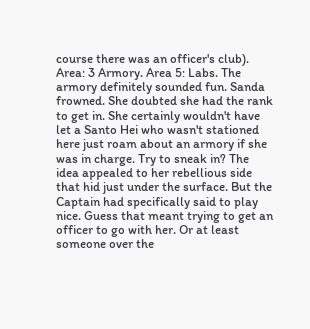course there was an officer's club). Area: 3 Armory. Area 5: Labs. The armory definitely sounded fun. Sanda frowned. She doubted she had the rank to get in. She certainly wouldn't have let a Santo Hei who wasn't stationed here just roam about an armory if she was in charge. Try to sneak in? The idea appealed to her rebellious side that hid just under the surface. But the Captain had specifically said to play nice. Guess that meant trying to get an officer to go with her. Or at least someone over the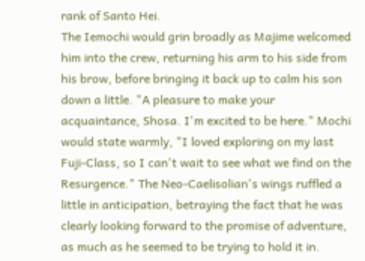rank of Santo Hei.
The Iemochi would grin broadly as Majime welcomed him into the crew, returning his arm to his side from his brow, before bringing it back up to calm his son down a little. "A pleasure to make your acquaintance, Shosa. I'm excited to be here." Mochi would state warmly, "I loved exploring on my last Fuji-Class, so I can't wait to see what we find on the Resurgence." The Neo-Caelisolian's wings ruffled a little in anticipation, betraying the fact that he was clearly looking forward to the promise of adventure, as much as he seemed to be trying to hold it in.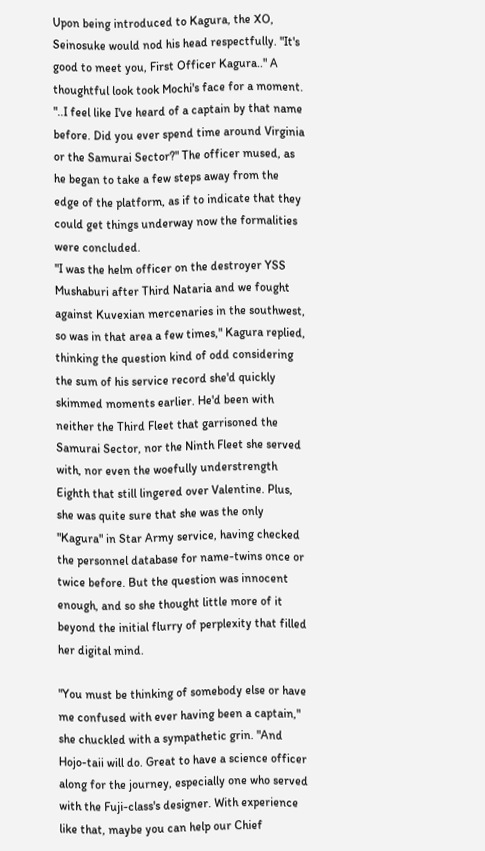Upon being introduced to Kagura, the XO, Seinosuke would nod his head respectfully. "It's good to meet you, First Officer Kagura.." A thoughtful look took Mochi's face for a moment. "..I feel like I've heard of a captain by that name before. Did you ever spend time around Virginia or the Samurai Sector?" The officer mused, as he began to take a few steps away from the edge of the platform, as if to indicate that they could get things underway now the formalities were concluded.
"I was the helm officer on the destroyer YSS Mushaburi after Third Nataria and we fought against Kuvexian mercenaries in the southwest, so was in that area a few times," Kagura replied, thinking the question kind of odd considering the sum of his service record she'd quickly skimmed moments earlier. He'd been with neither the Third Fleet that garrisoned the Samurai Sector, nor the Ninth Fleet she served with, nor even the woefully understrength Eighth that still lingered over Valentine. Plus, she was quite sure that she was the only "Kagura" in Star Army service, having checked the personnel database for name-twins once or twice before. But the question was innocent enough, and so she thought little more of it beyond the initial flurry of perplexity that filled her digital mind.

"You must be thinking of somebody else or have me confused with ever having been a captain," she chuckled with a sympathetic grin. "And Hojo-taii will do. Great to have a science officer along for the journey, especially one who served with the Fuji-class's designer. With experience like that, maybe you can help our Chief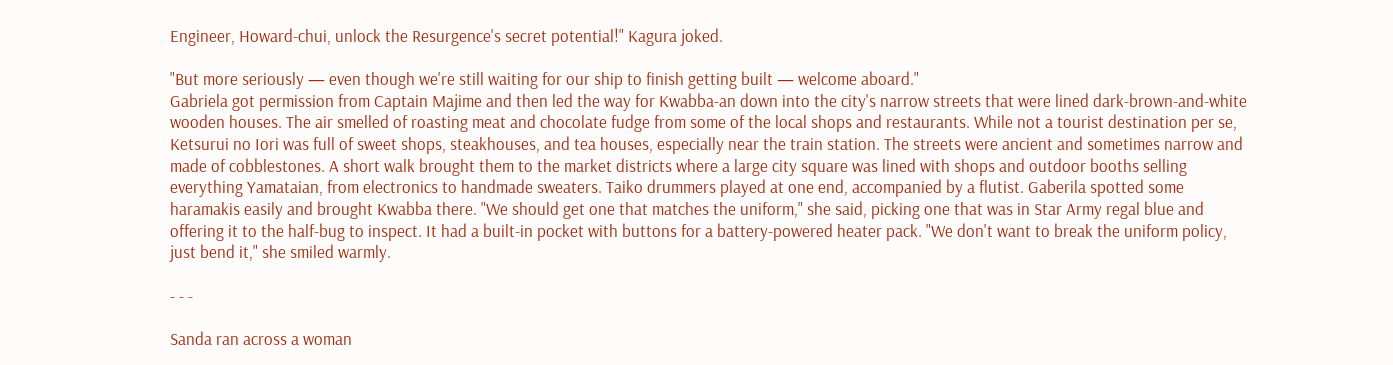Engineer, Howard-chui, unlock the Resurgence's secret potential!" Kagura joked.

"But more seriously — even though we're still waiting for our ship to finish getting built — welcome aboard."
Gabriela got permission from Captain Majime and then led the way for Kwabba-an down into the city's narrow streets that were lined dark-brown-and-white wooden houses. The air smelled of roasting meat and chocolate fudge from some of the local shops and restaurants. While not a tourist destination per se, Ketsurui no Iori was full of sweet shops, steakhouses, and tea houses, especially near the train station. The streets were ancient and sometimes narrow and made of cobblestones. A short walk brought them to the market districts where a large city square was lined with shops and outdoor booths selling everything Yamataian, from electronics to handmade sweaters. Taiko drummers played at one end, accompanied by a flutist. Gaberila spotted some haramakis easily and brought Kwabba there. "We should get one that matches the uniform," she said, picking one that was in Star Army regal blue and offering it to the half-bug to inspect. It had a built-in pocket with buttons for a battery-powered heater pack. "We don't want to break the uniform policy, just bend it," she smiled warmly.

- - -

Sanda ran across a woman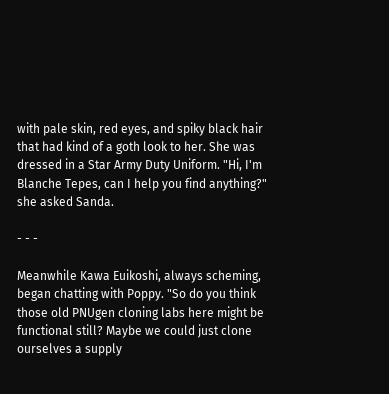with pale skin, red eyes, and spiky black hair that had kind of a goth look to her. She was dressed in a Star Army Duty Uniform. "Hi, I'm Blanche Tepes, can I help you find anything?" she asked Sanda.

- - -

Meanwhile Kawa Euikoshi, always scheming, began chatting with Poppy. "So do you think those old PNUgen cloning labs here might be functional still? Maybe we could just clone ourselves a supply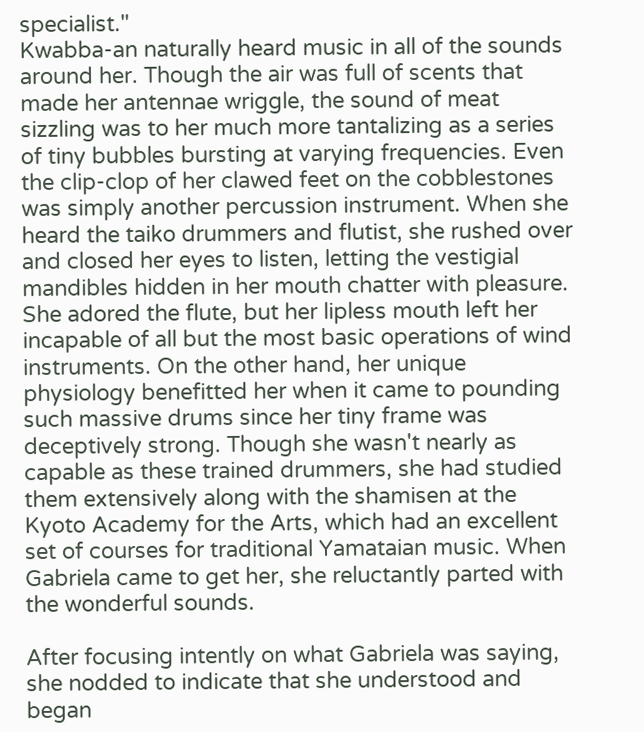specialist."
Kwabba-an naturally heard music in all of the sounds around her. Though the air was full of scents that made her antennae wriggle, the sound of meat sizzling was to her much more tantalizing as a series of tiny bubbles bursting at varying frequencies. Even the clip-clop of her clawed feet on the cobblestones was simply another percussion instrument. When she heard the taiko drummers and flutist, she rushed over and closed her eyes to listen, letting the vestigial mandibles hidden in her mouth chatter with pleasure. She adored the flute, but her lipless mouth left her incapable of all but the most basic operations of wind instruments. On the other hand, her unique physiology benefitted her when it came to pounding such massive drums since her tiny frame was deceptively strong. Though she wasn't nearly as capable as these trained drummers, she had studied them extensively along with the shamisen at the Kyoto Academy for the Arts, which had an excellent set of courses for traditional Yamataian music. When Gabriela came to get her, she reluctantly parted with the wonderful sounds.

After focusing intently on what Gabriela was saying, she nodded to indicate that she understood and began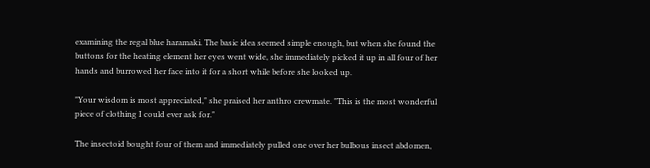examining the regal blue haramaki. The basic idea seemed simple enough, but when she found the buttons for the heating element her eyes went wide, she immediately picked it up in all four of her hands and burrowed her face into it for a short while before she looked up.

"Your wisdom is most appreciated," she praised her anthro crewmate. "This is the most wonderful piece of clothing I could ever ask for."

The insectoid bought four of them and immediately pulled one over her bulbous insect abdomen,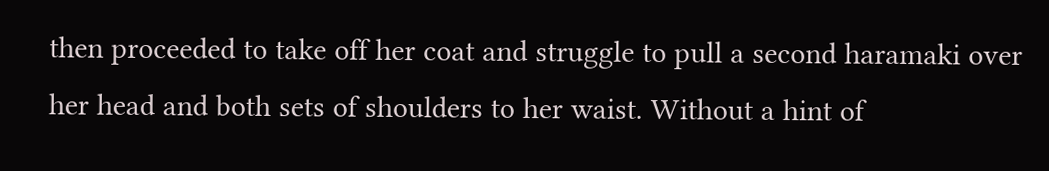then proceeded to take off her coat and struggle to pull a second haramaki over her head and both sets of shoulders to her waist. Without a hint of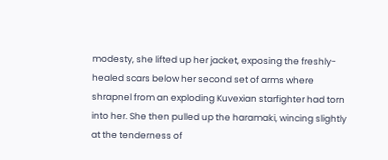modesty, she lifted up her jacket, exposing the freshly-healed scars below her second set of arms where shrapnel from an exploding Kuvexian starfighter had torn into her. She then pulled up the haramaki, wincing slightly at the tenderness of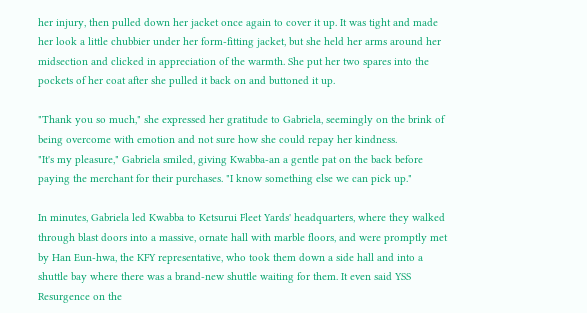her injury, then pulled down her jacket once again to cover it up. It was tight and made her look a little chubbier under her form-fitting jacket, but she held her arms around her midsection and clicked in appreciation of the warmth. She put her two spares into the pockets of her coat after she pulled it back on and buttoned it up.

"Thank you so much," she expressed her gratitude to Gabriela, seemingly on the brink of being overcome with emotion and not sure how she could repay her kindness.
"It's my pleasure," Gabriela smiled, giving Kwabba-an a gentle pat on the back before paying the merchant for their purchases. "I know something else we can pick up."

In minutes, Gabriela led Kwabba to Ketsurui Fleet Yards' headquarters, where they walked through blast doors into a massive, ornate hall with marble floors, and were promptly met by Han Eun-hwa, the KFY representative, who took them down a side hall and into a shuttle bay where there was a brand-new shuttle waiting for them. It even said YSS Resurgence on the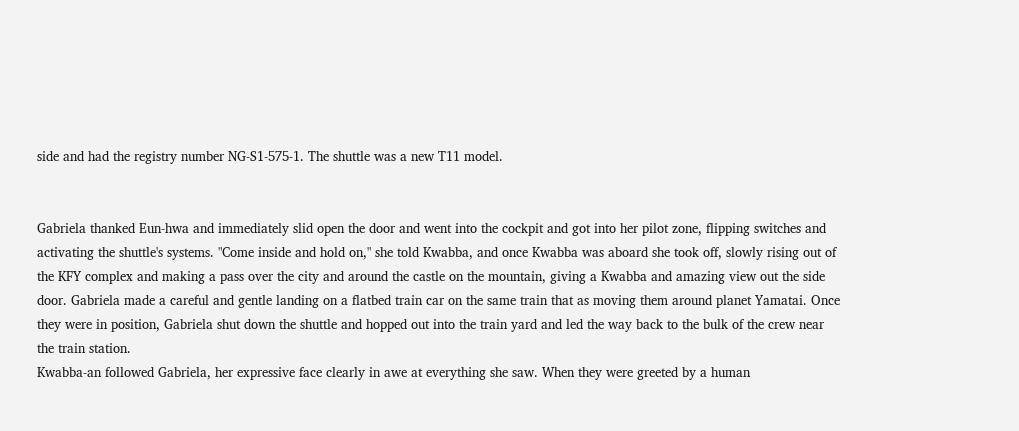side and had the registry number NG-S1-575-1. The shuttle was a new T11 model.


Gabriela thanked Eun-hwa and immediately slid open the door and went into the cockpit and got into her pilot zone, flipping switches and activating the shuttle's systems. "Come inside and hold on," she told Kwabba, and once Kwabba was aboard she took off, slowly rising out of the KFY complex and making a pass over the city and around the castle on the mountain, giving a Kwabba and amazing view out the side door. Gabriela made a careful and gentle landing on a flatbed train car on the same train that as moving them around planet Yamatai. Once they were in position, Gabriela shut down the shuttle and hopped out into the train yard and led the way back to the bulk of the crew near the train station.
Kwabba-an followed Gabriela, her expressive face clearly in awe at everything she saw. When they were greeted by a human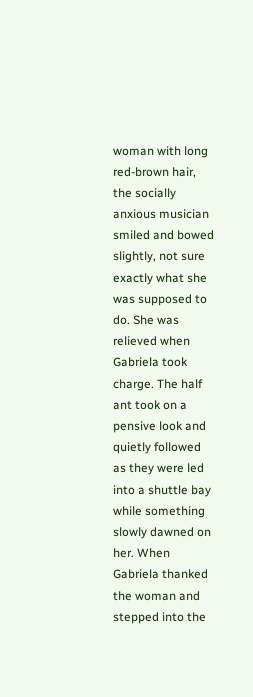woman with long red-brown hair, the socially anxious musician smiled and bowed slightly, not sure exactly what she was supposed to do. She was relieved when Gabriela took charge. The half ant took on a pensive look and quietly followed as they were led into a shuttle bay while something slowly dawned on her. When Gabriela thanked the woman and stepped into the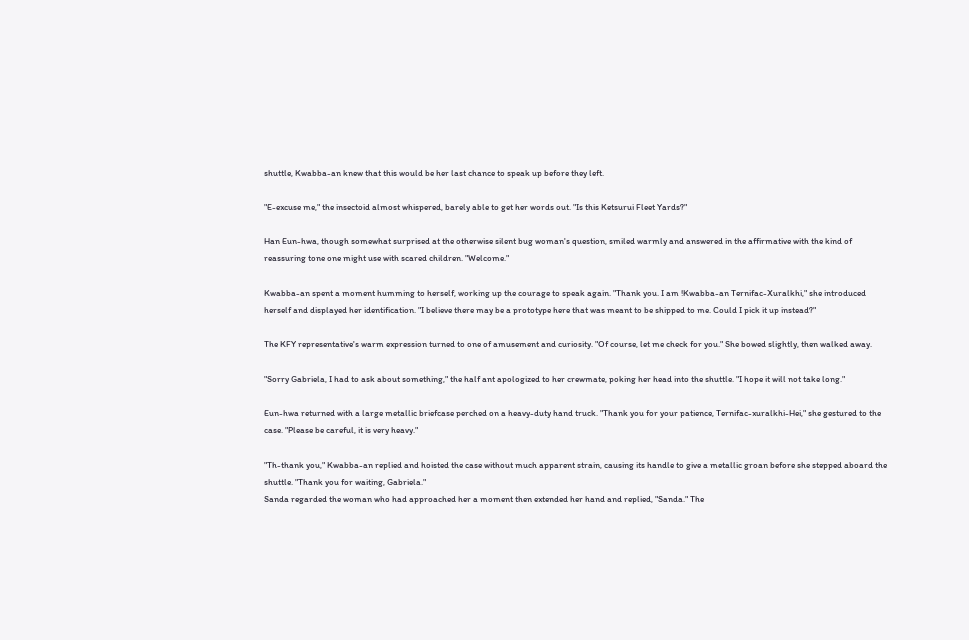shuttle, Kwabba-an knew that this would be her last chance to speak up before they left.

"E-excuse me," the insectoid almost whispered, barely able to get her words out. "Is this Ketsurui Fleet Yards?"

Han Eun-hwa, though somewhat surprised at the otherwise silent bug woman's question, smiled warmly and answered in the affirmative with the kind of reassuring tone one might use with scared children. "Welcome."

Kwabba-an spent a moment humming to herself, working up the courage to speak again. "Thank you. I am !Kwabba-an Ternifac-Xuralkhi," she introduced herself and displayed her identification. "I believe there may be a prototype here that was meant to be shipped to me. Could I pick it up instead?"

The KFY representative's warm expression turned to one of amusement and curiosity. "Of course, let me check for you." She bowed slightly, then walked away.

"Sorry Gabriela, I had to ask about something," the half ant apologized to her crewmate, poking her head into the shuttle. "I hope it will not take long."

Eun-hwa returned with a large metallic briefcase perched on a heavy-duty hand truck. "Thank you for your patience, Ternifac-xuralkhi-Hei," she gestured to the case. "Please be careful, it is very heavy."

"Th-thank you," Kwabba-an replied and hoisted the case without much apparent strain, causing its handle to give a metallic groan before she stepped aboard the shuttle. "Thank you for waiting, Gabriela."
Sanda regarded the woman who had approached her a moment then extended her hand and replied, "Sanda." The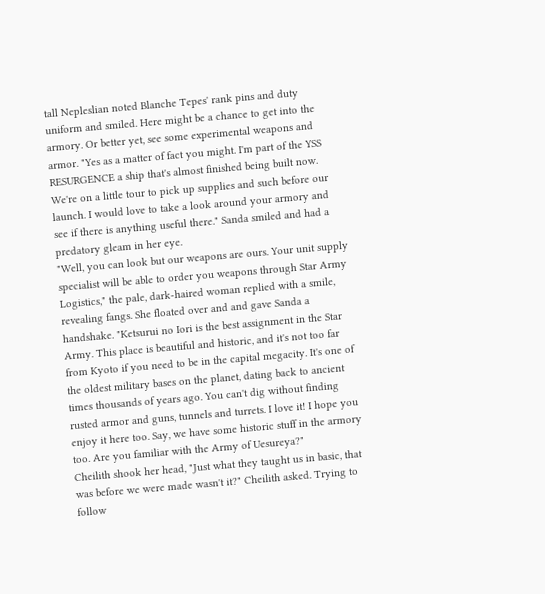tall Nepleslian noted Blanche Tepes' rank pins and duty uniform and smiled. Here might be a chance to get into the armory. Or better yet, see some experimental weapons and armor. "Yes as a matter of fact you might. I'm part of the YSS RESURGENCE a ship that's almost finished being built now. We're on a little tour to pick up supplies and such before our launch. I would love to take a look around your armory and see if there is anything useful there." Sanda smiled and had a predatory gleam in her eye.
"Well, you can look but our weapons are ours. Your unit supply specialist will be able to order you weapons through Star Army Logistics," the pale, dark-haired woman replied with a smile, revealing fangs. She floated over and and gave Sanda a handshake. "Ketsurui no Iori is the best assignment in the Star Army. This place is beautiful and historic, and it's not too far from Kyoto if you need to be in the capital megacity. It's one of the oldest military bases on the planet, dating back to ancient times thousands of years ago. You can't dig without finding rusted armor and guns, tunnels and turrets. I love it! I hope you enjoy it here too. Say, we have some historic stuff in the armory too. Are you familiar with the Army of Uesureya?"
Cheilith shook her head, "Just what they taught us in basic, that was before we were made wasn't it?" Cheilith asked. Trying to follow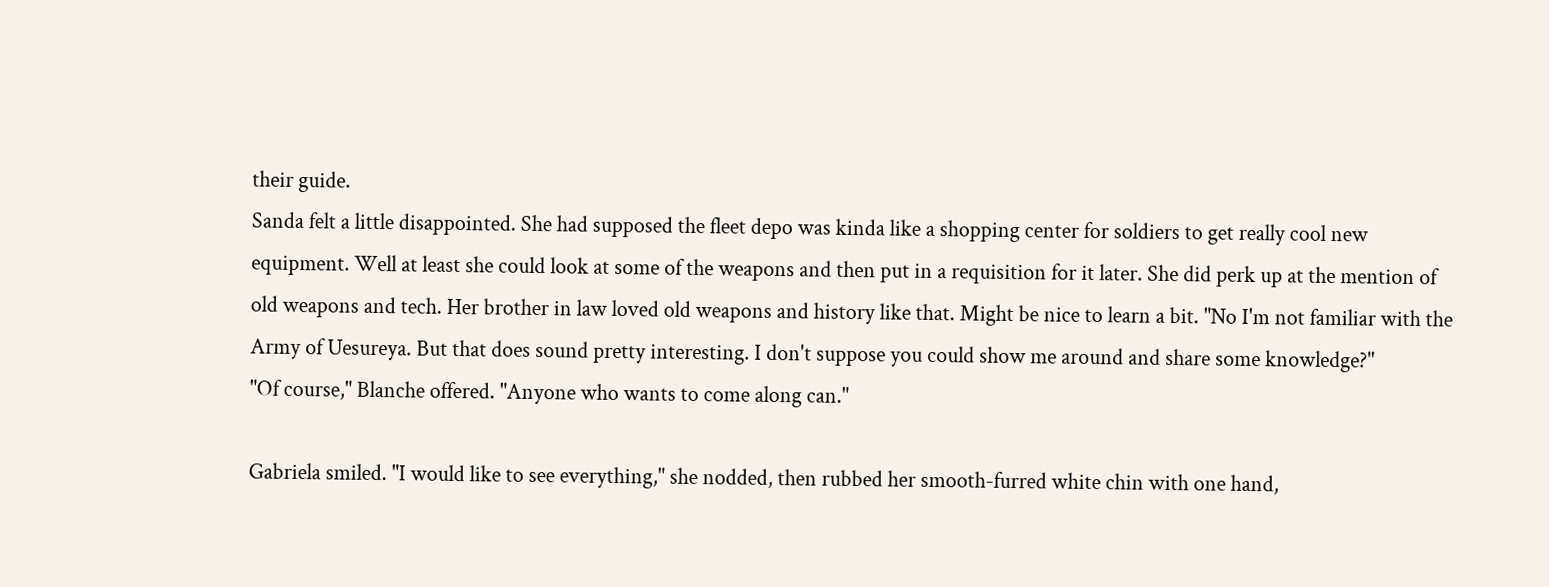their guide.
Sanda felt a little disappointed. She had supposed the fleet depo was kinda like a shopping center for soldiers to get really cool new equipment. Well at least she could look at some of the weapons and then put in a requisition for it later. She did perk up at the mention of old weapons and tech. Her brother in law loved old weapons and history like that. Might be nice to learn a bit. "No I'm not familiar with the Army of Uesureya. But that does sound pretty interesting. I don't suppose you could show me around and share some knowledge?"
"Of course," Blanche offered. "Anyone who wants to come along can."

Gabriela smiled. "I would like to see everything," she nodded, then rubbed her smooth-furred white chin with one hand,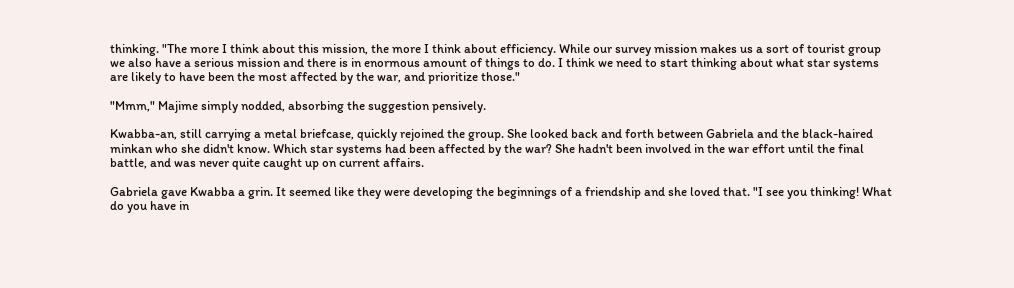thinking. "The more I think about this mission, the more I think about efficiency. While our survey mission makes us a sort of tourist group we also have a serious mission and there is in enormous amount of things to do. I think we need to start thinking about what star systems are likely to have been the most affected by the war, and prioritize those."

"Mmm," Majime simply nodded, absorbing the suggestion pensively.

Kwabba-an, still carrying a metal briefcase, quickly rejoined the group. She looked back and forth between Gabriela and the black-haired minkan who she didn't know. Which star systems had been affected by the war? She hadn't been involved in the war effort until the final battle, and was never quite caught up on current affairs.

Gabriela gave Kwabba a grin. It seemed like they were developing the beginnings of a friendship and she loved that. "I see you thinking! What do you have in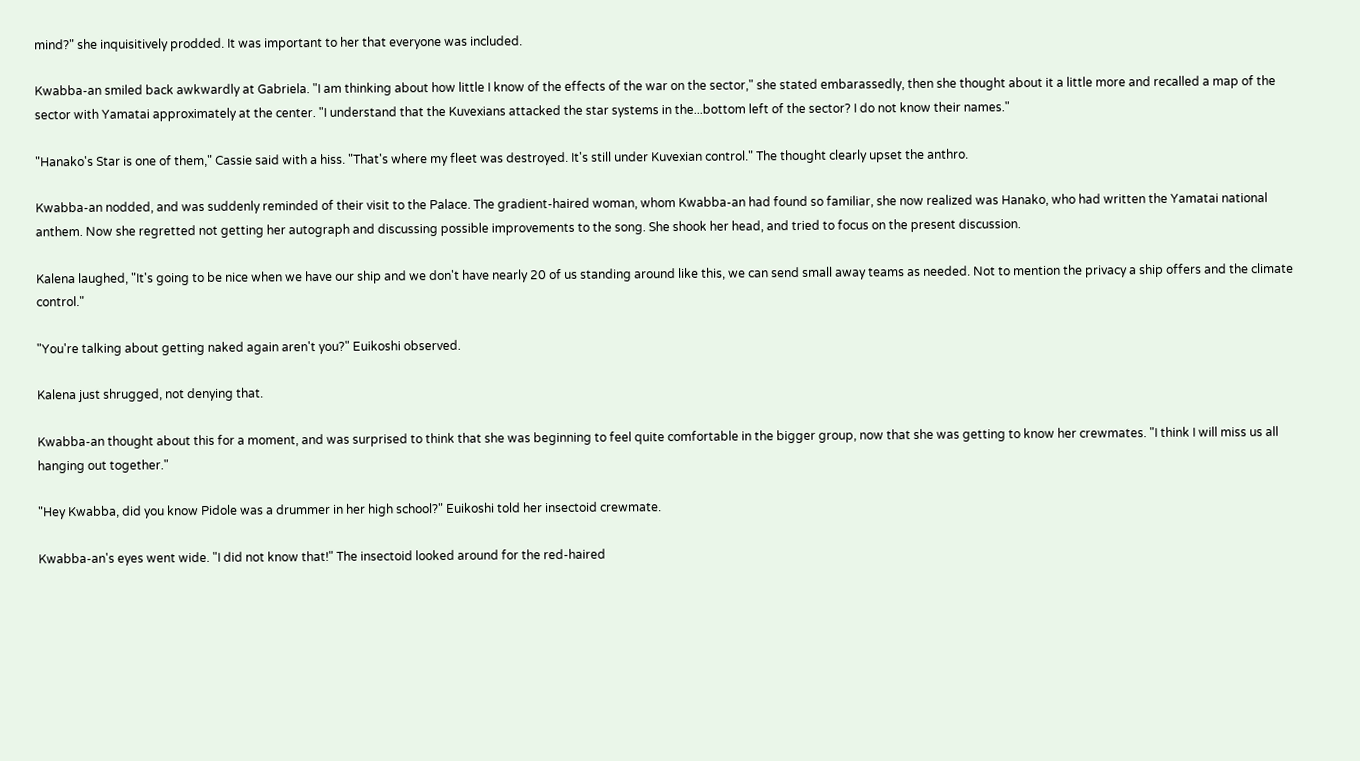mind?" she inquisitively prodded. It was important to her that everyone was included.

Kwabba-an smiled back awkwardly at Gabriela. "I am thinking about how little I know of the effects of the war on the sector," she stated embarassedly, then she thought about it a little more and recalled a map of the sector with Yamatai approximately at the center. "I understand that the Kuvexians attacked the star systems in the...bottom left of the sector? I do not know their names."

"Hanako's Star is one of them," Cassie said with a hiss. "That's where my fleet was destroyed. It's still under Kuvexian control." The thought clearly upset the anthro.

Kwabba-an nodded, and was suddenly reminded of their visit to the Palace. The gradient-haired woman, whom Kwabba-an had found so familiar, she now realized was Hanako, who had written the Yamatai national anthem. Now she regretted not getting her autograph and discussing possible improvements to the song. She shook her head, and tried to focus on the present discussion.

Kalena laughed, "It's going to be nice when we have our ship and we don't have nearly 20 of us standing around like this, we can send small away teams as needed. Not to mention the privacy a ship offers and the climate control."

"You're talking about getting naked again aren't you?" Euikoshi observed.

Kalena just shrugged, not denying that.

Kwabba-an thought about this for a moment, and was surprised to think that she was beginning to feel quite comfortable in the bigger group, now that she was getting to know her crewmates. "I think I will miss us all hanging out together."

"Hey Kwabba, did you know Pidole was a drummer in her high school?" Euikoshi told her insectoid crewmate.

Kwabba-an's eyes went wide. "I did not know that!" The insectoid looked around for the red-haired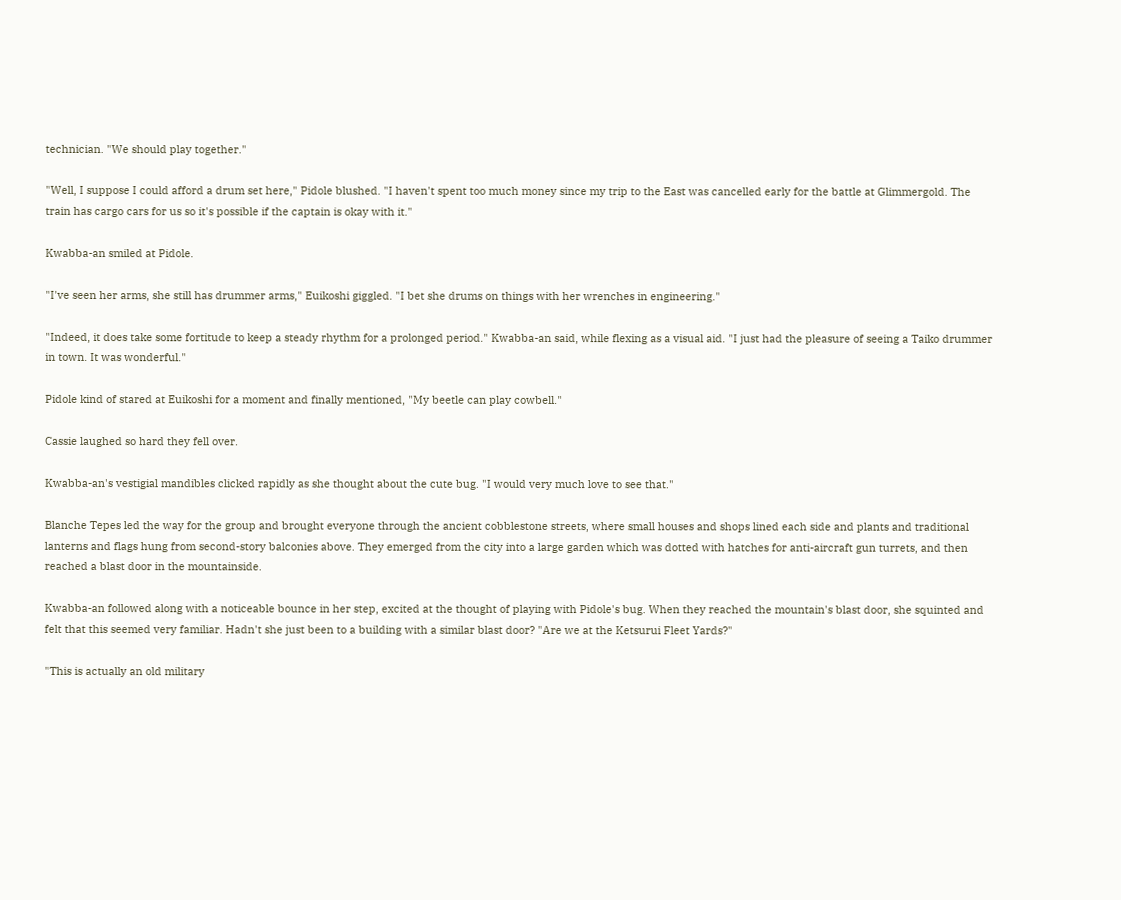technician. "We should play together."

"Well, I suppose I could afford a drum set here," Pidole blushed. "I haven't spent too much money since my trip to the East was cancelled early for the battle at Glimmergold. The train has cargo cars for us so it's possible if the captain is okay with it."

Kwabba-an smiled at Pidole.

"I've seen her arms, she still has drummer arms," Euikoshi giggled. "I bet she drums on things with her wrenches in engineering."

"Indeed, it does take some fortitude to keep a steady rhythm for a prolonged period." Kwabba-an said, while flexing as a visual aid. "I just had the pleasure of seeing a Taiko drummer in town. It was wonderful."

Pidole kind of stared at Euikoshi for a moment and finally mentioned, "My beetle can play cowbell."

Cassie laughed so hard they fell over.

Kwabba-an's vestigial mandibles clicked rapidly as she thought about the cute bug. "I would very much love to see that."

Blanche Tepes led the way for the group and brought everyone through the ancient cobblestone streets, where small houses and shops lined each side and plants and traditional lanterns and flags hung from second-story balconies above. They emerged from the city into a large garden which was dotted with hatches for anti-aircraft gun turrets, and then reached a blast door in the mountainside.

Kwabba-an followed along with a noticeable bounce in her step, excited at the thought of playing with Pidole's bug. When they reached the mountain's blast door, she squinted and felt that this seemed very familiar. Hadn't she just been to a building with a similar blast door? "Are we at the Ketsurui Fleet Yards?"

"This is actually an old military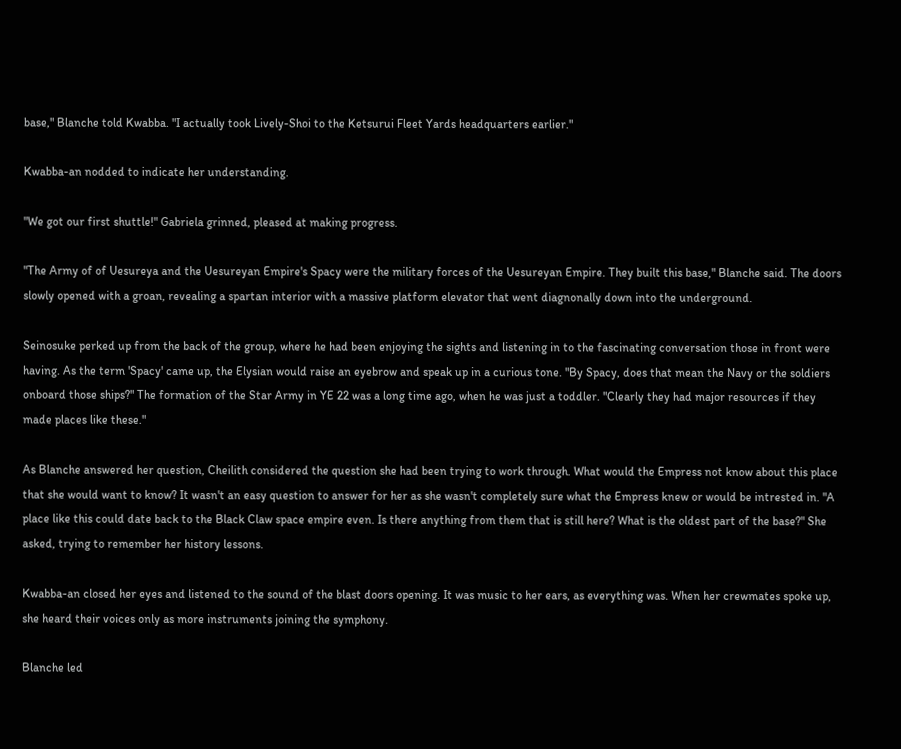base," Blanche told Kwabba. "I actually took Lively-Shoi to the Ketsurui Fleet Yards headquarters earlier."

Kwabba-an nodded to indicate her understanding.

"We got our first shuttle!" Gabriela grinned, pleased at making progress.

"The Army of of Uesureya and the Uesureyan Empire's Spacy were the military forces of the Uesureyan Empire. They built this base," Blanche said. The doors slowly opened with a groan, revealing a spartan interior with a massive platform elevator that went diagnonally down into the underground.

Seinosuke perked up from the back of the group, where he had been enjoying the sights and listening in to the fascinating conversation those in front were having. As the term 'Spacy' came up, the Elysian would raise an eyebrow and speak up in a curious tone. "By Spacy, does that mean the Navy or the soldiers onboard those ships?" The formation of the Star Army in YE 22 was a long time ago, when he was just a toddler. "Clearly they had major resources if they made places like these."

As Blanche answered her question, Cheilith considered the question she had been trying to work through. What would the Empress not know about this place that she would want to know? It wasn't an easy question to answer for her as she wasn't completely sure what the Empress knew or would be intrested in. "A place like this could date back to the Black Claw space empire even. Is there anything from them that is still here? What is the oldest part of the base?" She asked, trying to remember her history lessons.

Kwabba-an closed her eyes and listened to the sound of the blast doors opening. It was music to her ears, as everything was. When her crewmates spoke up, she heard their voices only as more instruments joining the symphony.

Blanche led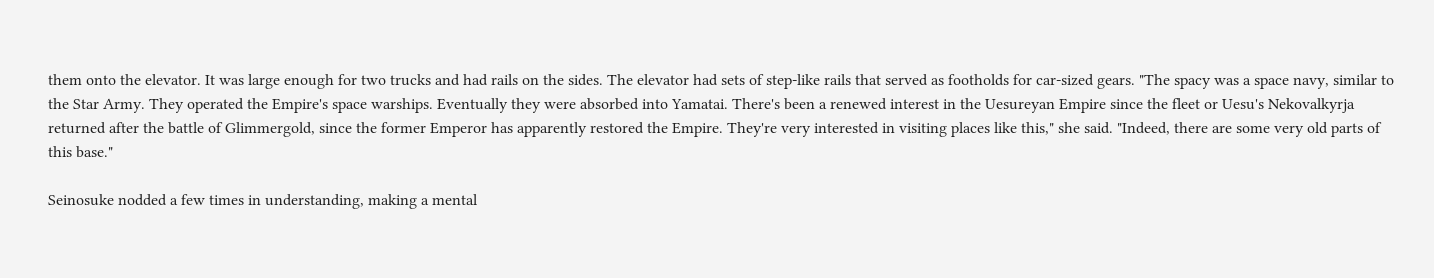them onto the elevator. It was large enough for two trucks and had rails on the sides. The elevator had sets of step-like rails that served as footholds for car-sized gears. "The spacy was a space navy, similar to the Star Army. They operated the Empire's space warships. Eventually they were absorbed into Yamatai. There's been a renewed interest in the Uesureyan Empire since the fleet or Uesu's Nekovalkyrja returned after the battle of Glimmergold, since the former Emperor has apparently restored the Empire. They're very interested in visiting places like this," she said. "Indeed, there are some very old parts of this base."

Seinosuke nodded a few times in understanding, making a mental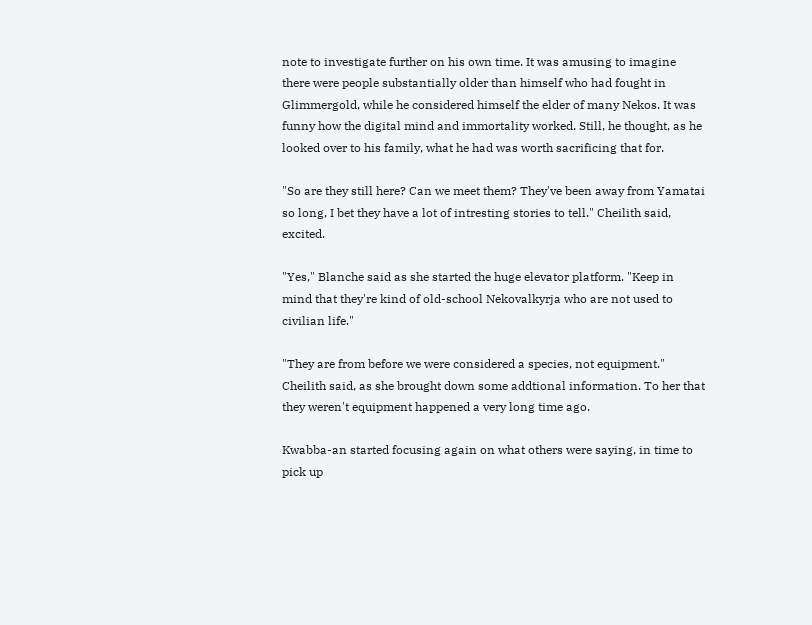note to investigate further on his own time. It was amusing to imagine there were people substantially older than himself who had fought in Glimmergold, while he considered himself the elder of many Nekos. It was funny how the digital mind and immortality worked. Still, he thought, as he looked over to his family, what he had was worth sacrificing that for.

"So are they still here? Can we meet them? They've been away from Yamatai so long, I bet they have a lot of intresting stories to tell." Cheilith said, excited.

"Yes," Blanche said as she started the huge elevator platform. "Keep in mind that they're kind of old-school Nekovalkyrja who are not used to civilian life."

"They are from before we were considered a species, not equipment." Cheilith said, as she brought down some addtional information. To her that they weren't equipment happened a very long time ago.

Kwabba-an started focusing again on what others were saying, in time to pick up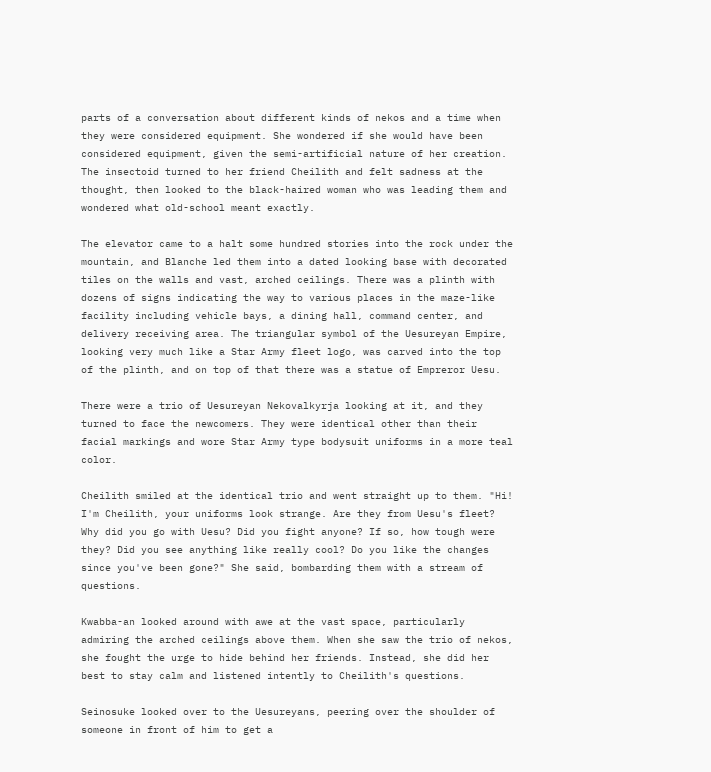parts of a conversation about different kinds of nekos and a time when they were considered equipment. She wondered if she would have been considered equipment, given the semi-artificial nature of her creation. The insectoid turned to her friend Cheilith and felt sadness at the thought, then looked to the black-haired woman who was leading them and wondered what old-school meant exactly.

The elevator came to a halt some hundred stories into the rock under the mountain, and Blanche led them into a dated looking base with decorated tiles on the walls and vast, arched ceilings. There was a plinth with dozens of signs indicating the way to various places in the maze-like facility including vehicle bays, a dining hall, command center, and delivery receiving area. The triangular symbol of the Uesureyan Empire, looking very much like a Star Army fleet logo, was carved into the top of the plinth, and on top of that there was a statue of Empreror Uesu.

There were a trio of Uesureyan Nekovalkyrja looking at it, and they turned to face the newcomers. They were identical other than their facial markings and wore Star Army type bodysuit uniforms in a more teal color.

Cheilith smiled at the identical trio and went straight up to them. "Hi! I'm Cheilith, your uniforms look strange. Are they from Uesu's fleet? Why did you go with Uesu? Did you fight anyone? If so, how tough were they? Did you see anything like really cool? Do you like the changes since you've been gone?" She said, bombarding them with a stream of questions.

Kwabba-an looked around with awe at the vast space, particularly admiring the arched ceilings above them. When she saw the trio of nekos, she fought the urge to hide behind her friends. Instead, she did her best to stay calm and listened intently to Cheilith's questions.

Seinosuke looked over to the Uesureyans, peering over the shoulder of someone in front of him to get a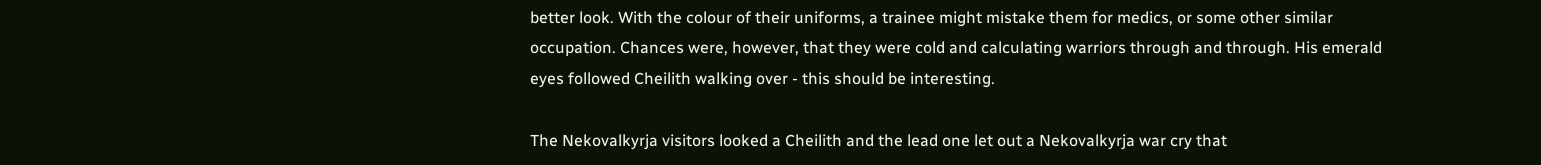better look. With the colour of their uniforms, a trainee might mistake them for medics, or some other similar occupation. Chances were, however, that they were cold and calculating warriors through and through. His emerald eyes followed Cheilith walking over - this should be interesting.

The Nekovalkyrja visitors looked a Cheilith and the lead one let out a Nekovalkyrja war cry that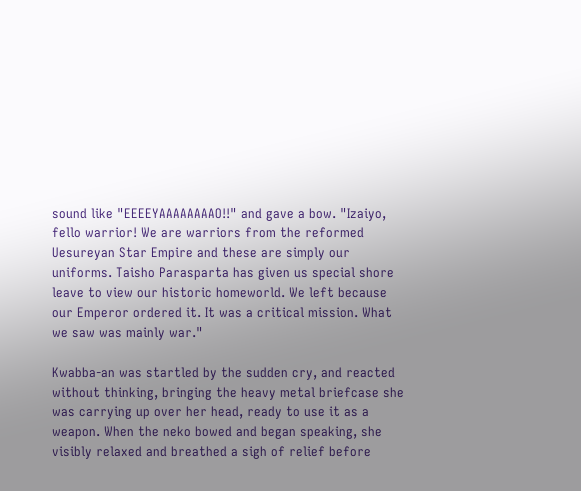sound like "EEEEYAAAAAAAAO!!" and gave a bow. "Izaiyo, fello warrior! We are warriors from the reformed Uesureyan Star Empire and these are simply our uniforms. Taisho Parasparta has given us special shore leave to view our historic homeworld. We left because our Emperor ordered it. It was a critical mission. What we saw was mainly war."

Kwabba-an was startled by the sudden cry, and reacted without thinking, bringing the heavy metal briefcase she was carrying up over her head, ready to use it as a weapon. When the neko bowed and began speaking, she visibly relaxed and breathed a sigh of relief before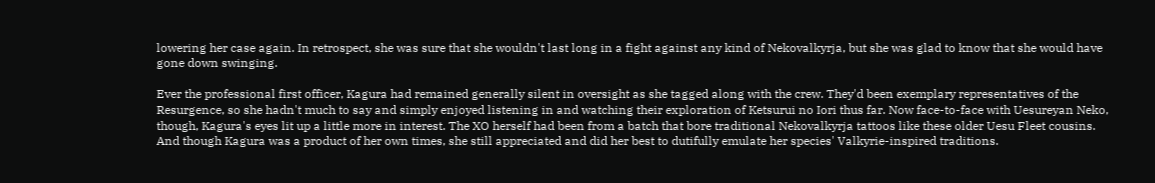lowering her case again. In retrospect, she was sure that she wouldn't last long in a fight against any kind of Nekovalkyrja, but she was glad to know that she would have gone down swinging.

Ever the professional first officer, Kagura had remained generally silent in oversight as she tagged along with the crew. They'd been exemplary representatives of the Resurgence, so she hadn't much to say and simply enjoyed listening in and watching their exploration of Ketsurui no Iori thus far. Now face-to-face with Uesureyan Neko, though, Kagura's eyes lit up a little more in interest. The XO herself had been from a batch that bore traditional Nekovalkyrja tattoos like these older Uesu Fleet cousins. And though Kagura was a product of her own times, she still appreciated and did her best to dutifully emulate her species' Valkyrie-inspired traditions.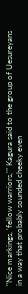"Nice markings, 'fellow warriors,'" Kagura said to the group of Uesureyans in a way that probably sounded cheeky even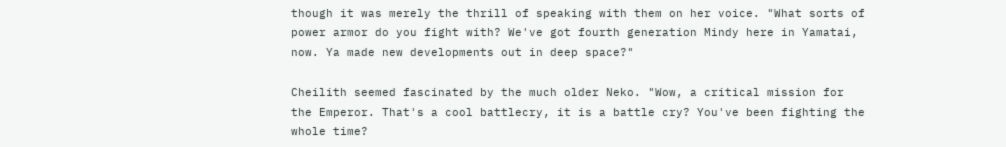though it was merely the thrill of speaking with them on her voice. "What sorts of power armor do you fight with? We've got fourth generation Mindy here in Yamatai, now. Ya made new developments out in deep space?"

Cheilith seemed fascinated by the much older Neko. "Wow, a critical mission for the Emperor. That's a cool battlecry, it is a battle cry? You've been fighting the whole time?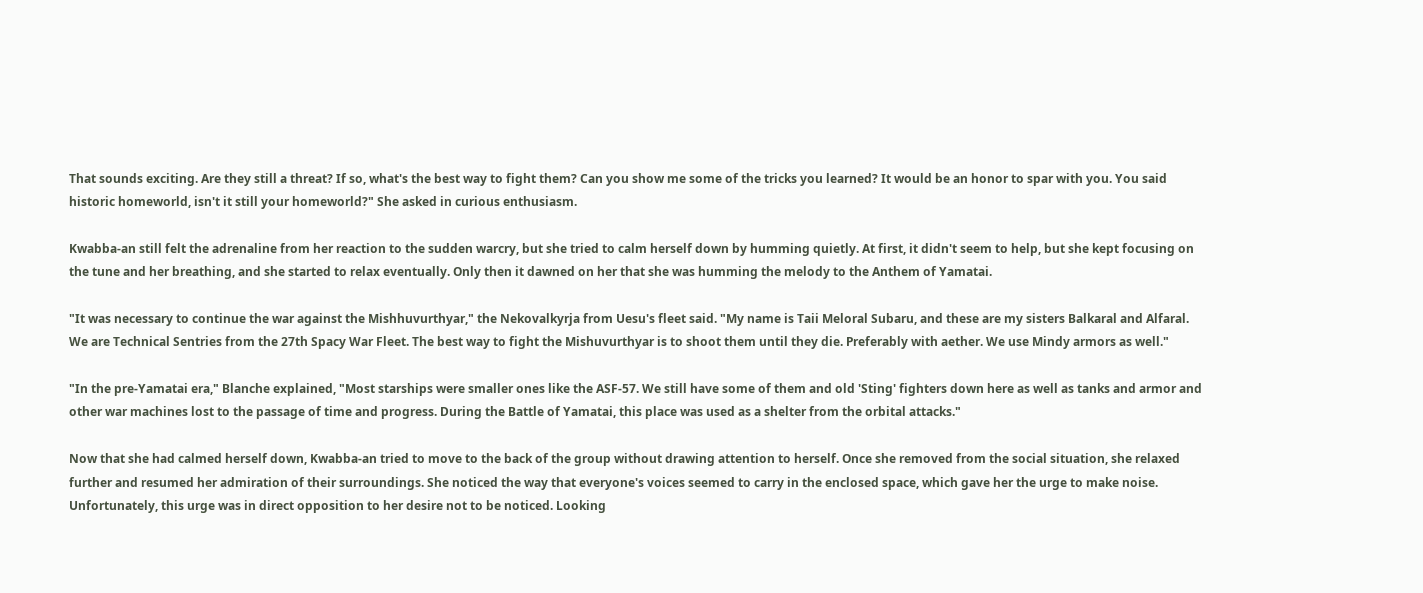That sounds exciting. Are they still a threat? If so, what's the best way to fight them? Can you show me some of the tricks you learned? It would be an honor to spar with you. You said historic homeworld, isn't it still your homeworld?" She asked in curious enthusiasm.

Kwabba-an still felt the adrenaline from her reaction to the sudden warcry, but she tried to calm herself down by humming quietly. At first, it didn't seem to help, but she kept focusing on the tune and her breathing, and she started to relax eventually. Only then it dawned on her that she was humming the melody to the Anthem of Yamatai.

"It was necessary to continue the war against the Mishhuvurthyar," the Nekovalkyrja from Uesu's fleet said. "My name is Taii Meloral Subaru, and these are my sisters Balkaral and Alfaral. We are Technical Sentries from the 27th Spacy War Fleet. The best way to fight the Mishuvurthyar is to shoot them until they die. Preferably with aether. We use Mindy armors as well."

"In the pre-Yamatai era," Blanche explained, "Most starships were smaller ones like the ASF-57. We still have some of them and old 'Sting' fighters down here as well as tanks and armor and other war machines lost to the passage of time and progress. During the Battle of Yamatai, this place was used as a shelter from the orbital attacks."

Now that she had calmed herself down, Kwabba-an tried to move to the back of the group without drawing attention to herself. Once she removed from the social situation, she relaxed further and resumed her admiration of their surroundings. She noticed the way that everyone's voices seemed to carry in the enclosed space, which gave her the urge to make noise. Unfortunately, this urge was in direct opposition to her desire not to be noticed. Looking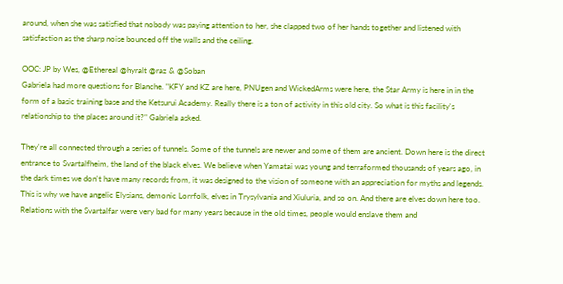around, when she was satisfied that nobody was paying attention to her, she clapped two of her hands together and listened with satisfaction as the sharp noise bounced off the walls and the ceiling.

OOC: JP by Wes, @Ethereal @hyralt @raz & @Soban
Gabriela had more questions for Blanche. "KFY and KZ are here, PNUgen and WickedArms were here, the Star Army is here in in the form of a basic training base and the Ketsurui Academy. Really there is a ton of activity in this old city. So what is this facility's relationship to the places around it?" Gabriela asked.

They're all connected through a series of tunnels. Some of the tunnels are newer and some of them are ancient. Down here is the direct entrance to Svartalfheim, the land of the black elves. We believe when Yamatai was young and terraformed thousands of years ago, in the dark times we don't have many records from, it was designed to the vision of someone with an appreciation for myths and legends. This is why we have angelic Elysians, demonic Lorrfolk, elves in Trysylvania and Xiuluria, and so on. And there are elves down here too. Relations with the Svartalfar were very bad for many years because in the old times, people would enslave them and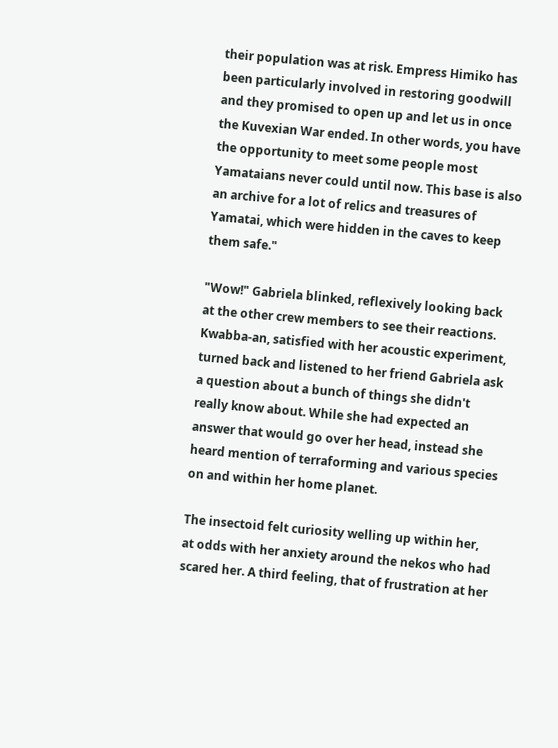their population was at risk. Empress Himiko has been particularly involved in restoring goodwill and they promised to open up and let us in once the Kuvexian War ended. In other words, you have the opportunity to meet some people most Yamataians never could until now. This base is also an archive for a lot of relics and treasures of Yamatai, which were hidden in the caves to keep them safe."

"Wow!" Gabriela blinked, reflexively looking back at the other crew members to see their reactions.
Kwabba-an, satisfied with her acoustic experiment, turned back and listened to her friend Gabriela ask a question about a bunch of things she didn't really know about. While she had expected an answer that would go over her head, instead she heard mention of terraforming and various species on and within her home planet.

The insectoid felt curiosity welling up within her, at odds with her anxiety around the nekos who had scared her. A third feeling, that of frustration at her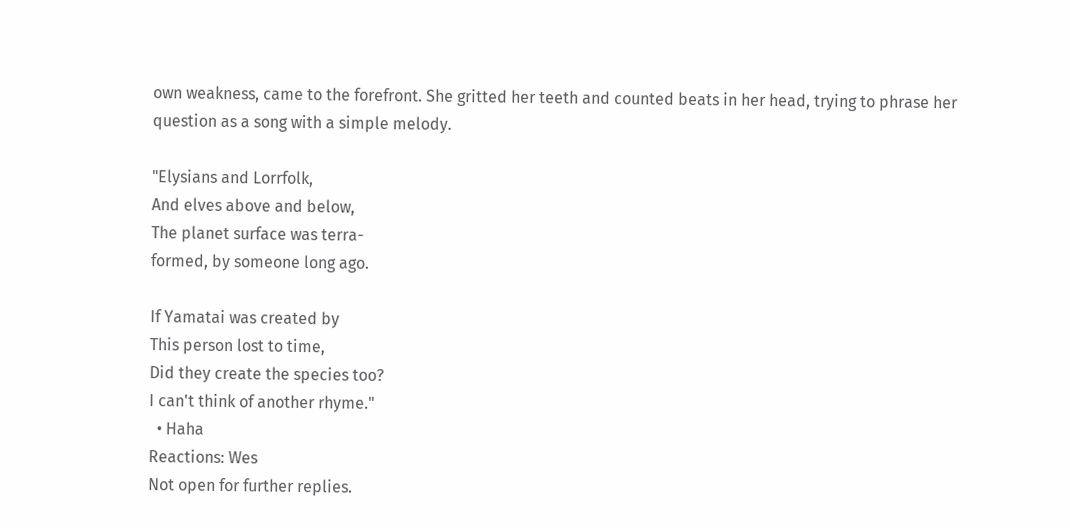own weakness, came to the forefront. She gritted her teeth and counted beats in her head, trying to phrase her question as a song with a simple melody.

"Elysians and Lorrfolk,
And elves above and below,
The planet surface was terra-
formed, by someone long ago.

If Yamatai was created by
This person lost to time,
Did they create the species too?
I can't think of another rhyme."
  • Haha
Reactions: Wes
Not open for further replies.